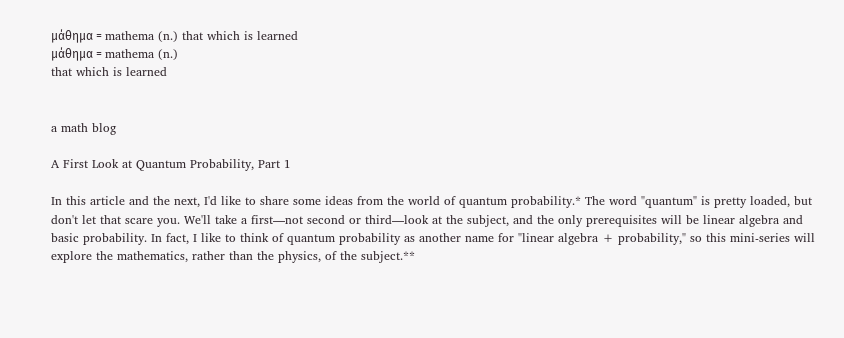μάθημα = mathema (n.) that which is learned
μάθημα = mathema (n.)
that which is learned


a math blog

A First Look at Quantum Probability, Part 1

In this article and the next, I'd like to share some ideas from the world of quantum probability.* The word "quantum" is pretty loaded, but don't let that scare you. We'll take a first—not second or third—look at the subject, and the only prerequisites will be linear algebra and basic probability. In fact, I like to think of quantum probability as another name for "linear algebra + probability," so this mini-series will explore the mathematics, rather than the physics, of the subject.**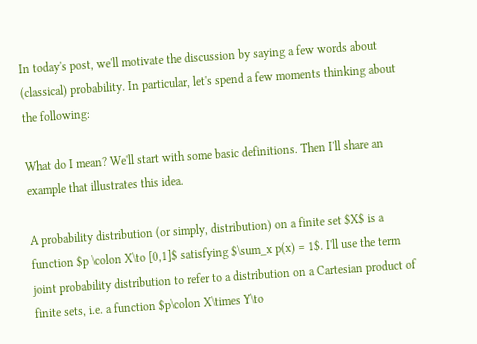In today's post, we'll motivate the discussion by saying a few words about (classical) probability. In particular, let's spend a few moments thinking about the following:

What do I mean? We'll start with some basic definitions. Then I'll share an example that illustrates this idea.

A probability distribution (or simply, distribution) on a finite set $X$ is a function $p \colon X\to [0,1]$ satisfying $\sum_x p(x) = 1$. I'll use the term joint probability distribution to refer to a distribution on a Cartesian product of finite sets, i.e. a function $p\colon X\times Y\to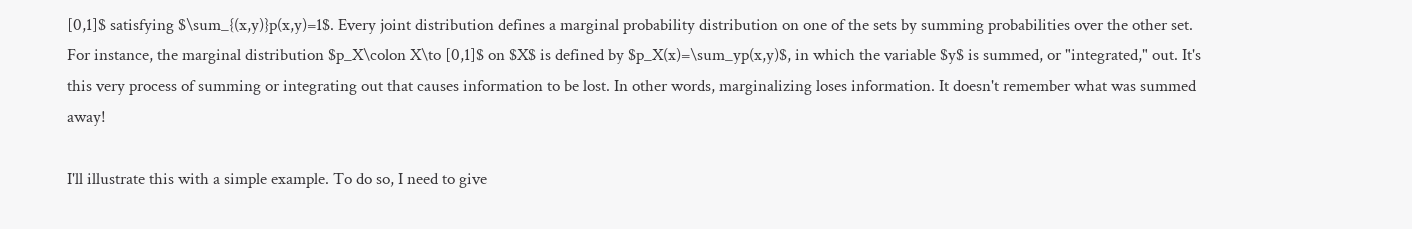[0,1]$ satisfying $\sum_{(x,y)}p(x,y)=1$. Every joint distribution defines a marginal probability distribution on one of the sets by summing probabilities over the other set. For instance, the marginal distribution $p_X\colon X\to [0,1]$ on $X$ is defined by $p_X(x)=\sum_yp(x,y)$, in which the variable $y$ is summed, or "integrated," out. It's this very process of summing or integrating out that causes information to be lost. In other words, marginalizing loses information. It doesn't remember what was summed away!

I'll illustrate this with a simple example. To do so, I need to give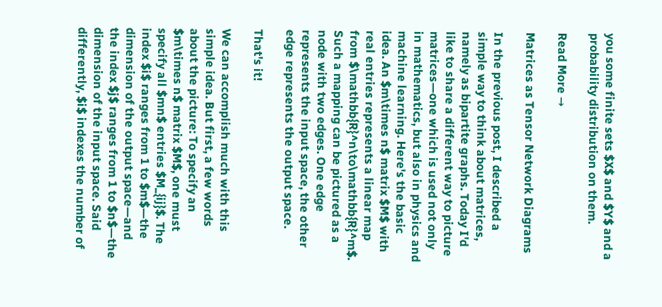you some finite sets $X$ and $Y$ and a probability distribution on them.

Read More →

Matrices as Tensor Network Diagrams

In the previous post, I described a simple way to think about matrices, namely as bipartite graphs. Today I'd like to share a different way to picture matrices—one which is used not only in mathematics, but also in physics and machine learning. Here's the basic idea. An $m\times n$ matrix $M$ with real entries represents a linear map from $\mathbb{R}^n\to\mathbb{R}^m$. Such a mapping can be pictured as a node with two edges. One edge represents the input space, the other edge represents the output space.

That's it!

We can accomplish much with this simple idea. But first, a few words about the picture: To specify an $m\times n$ matrix $M$, one must specify all $mn$ entries $M_{ij}$. The index $i$ ranges from 1 to $m$—the dimension of the output space—and the index $j$ ranges from 1 to $n$—the dimension of the input space. Said differently, $i$ indexes the number of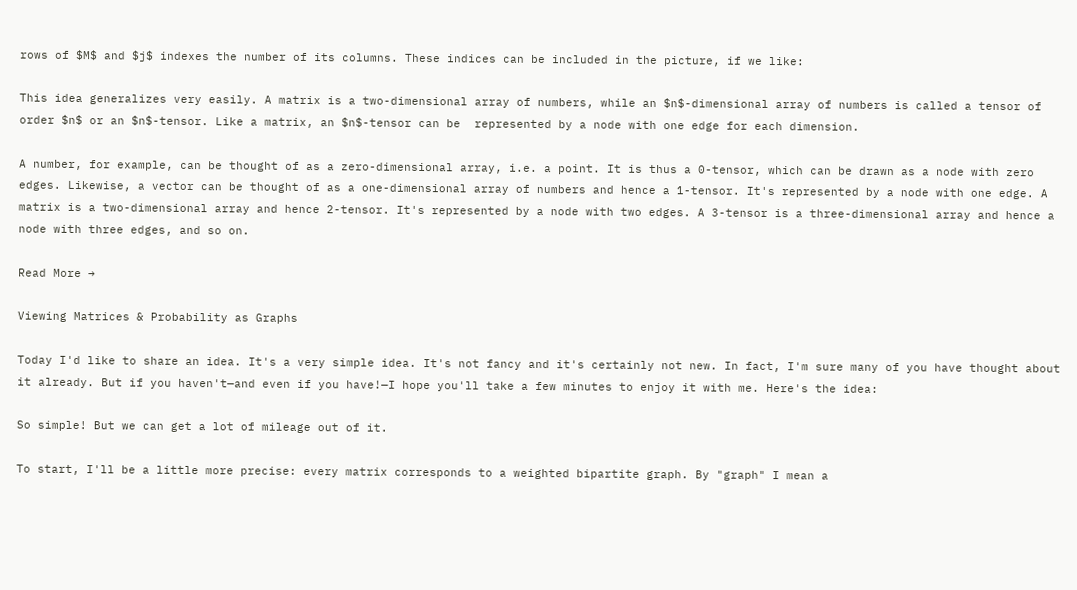rows of $M$ and $j$ indexes the number of its columns. These indices can be included in the picture, if we like:

This idea generalizes very easily. A matrix is a two-dimensional array of numbers, while an $n$-dimensional array of numbers is called a tensor of order $n$ or an $n$-tensor. Like a matrix, an $n$-tensor can be  represented by a node with one edge for each dimension.

A number, for example, can be thought of as a zero-dimensional array, i.e. a point. It is thus a 0-tensor, which can be drawn as a node with zero edges. Likewise, a vector can be thought of as a one-dimensional array of numbers and hence a 1-tensor. It's represented by a node with one edge. A matrix is a two-dimensional array and hence 2-tensor. It's represented by a node with two edges. A 3-tensor is a three-dimensional array and hence a node with three edges, and so on.

Read More →

Viewing Matrices & Probability as Graphs

Today I'd like to share an idea. It's a very simple idea. It's not fancy and it's certainly not new. In fact, I'm sure many of you have thought about it already. But if you haven't—and even if you have!—I hope you'll take a few minutes to enjoy it with me. Here's the idea:

So simple! But we can get a lot of mileage out of it.

To start, I'll be a little more precise: every matrix corresponds to a weighted bipartite graph. By "graph" I mean a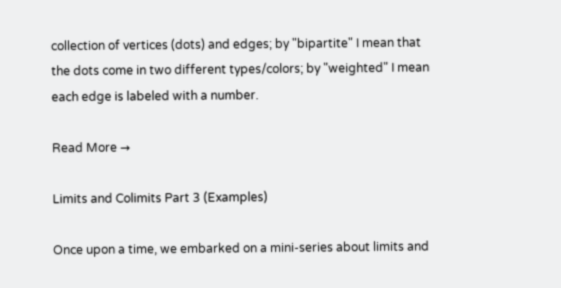collection of vertices (dots) and edges; by "bipartite" I mean that the dots come in two different types/colors; by "weighted" I mean each edge is labeled with a number.

Read More →

Limits and Colimits Part 3 (Examples)

Once upon a time, we embarked on a mini-series about limits and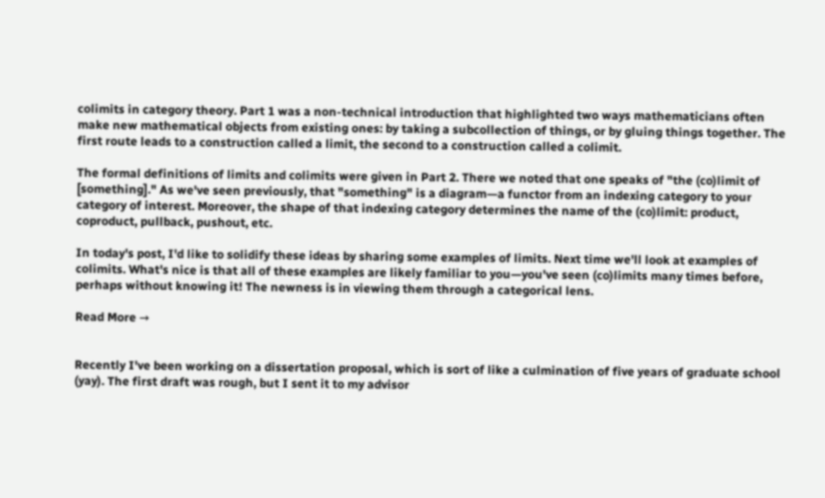colimits in category theory. Part 1 was a non-technical introduction that highlighted two ways mathematicians often make new mathematical objects from existing ones: by taking a subcollection of things, or by gluing things together. The first route leads to a construction called a limit, the second to a construction called a colimit.

The formal definitions of limits and colimits were given in Part 2. There we noted that one speaks of "the (co)limit of [something]." As we've seen previously, that "something" is a diagram—a functor from an indexing category to your category of interest. Moreover, the shape of that indexing category determines the name of the (co)limit: product, coproduct, pullback, pushout, etc.

In today's post, I'd like to solidify these ideas by sharing some examples of limits. Next time we'll look at examples of colimits. What's nice is that all of these examples are likely familiar to you—you've seen (co)limits many times before, perhaps without knowing it! The newness is in viewing them through a categorical lens.

Read More →


Recently I've been working on a dissertation proposal, which is sort of like a culmination of five years of graduate school (yay). The first draft was rough, but I sent it to my advisor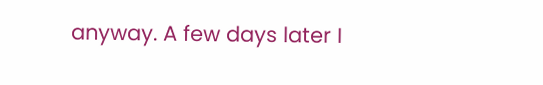anyway. A few days later I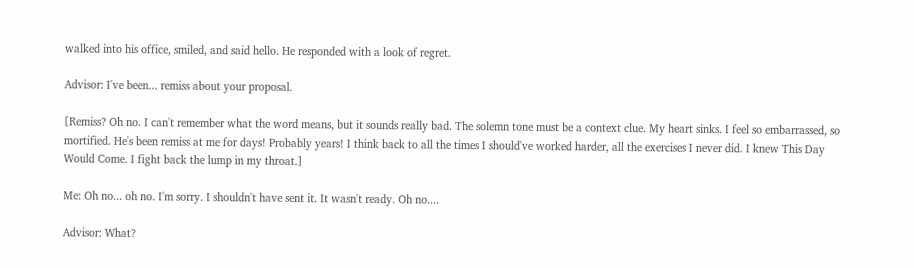walked into his office, smiled, and said hello. He responded with a look of regret.

Advisor: I've been... remiss about your proposal.

[Remiss? Oh no. I can't remember what the word means, but it sounds really bad. The solemn tone must be a context clue. My heart sinks. I feel so embarrassed, so mortified. He's been remiss at me for days! Probably years! I think back to all the times I should've worked harder, all the exercises I never did. I knew This Day Would Come. I fight back the lump in my throat.]

Me: Oh no... oh no. I'm sorry. I shouldn't have sent it. It wasn't ready. Oh no....

Advisor: What?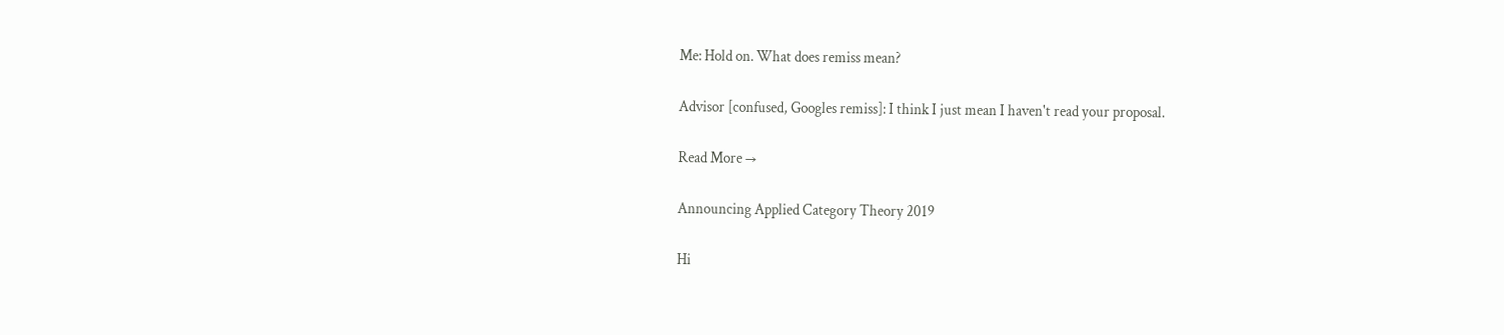Me: Hold on. What does remiss mean?

Advisor [confused, Googles remiss]: I think I just mean I haven't read your proposal.

Read More →

Announcing Applied Category Theory 2019

Hi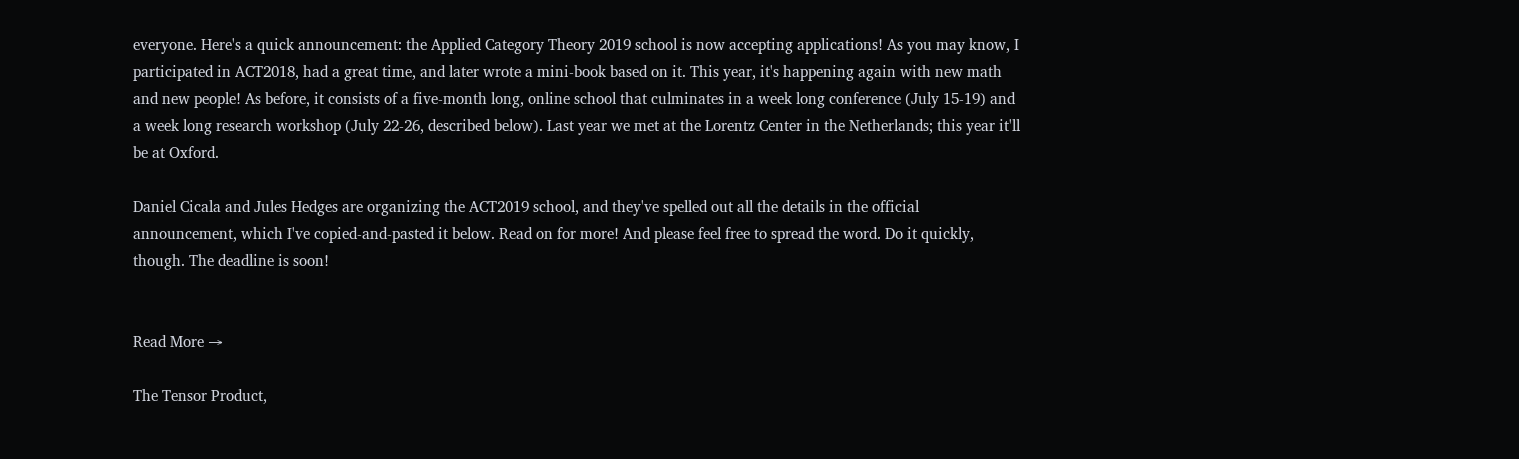everyone. Here's a quick announcement: the Applied Category Theory 2019 school is now accepting applications! As you may know, I participated in ACT2018, had a great time, and later wrote a mini-book based on it. This year, it's happening again with new math and new people! As before, it consists of a five-month long, online school that culminates in a week long conference (July 15-19) and a week long research workshop (July 22-26, described below). Last year we met at the Lorentz Center in the Netherlands; this year it'll be at Oxford.

Daniel Cicala and Jules Hedges are organizing the ACT2019 school, and they've spelled out all the details in the official announcement, which I've copied-and-pasted it below. Read on for more! And please feel free to spread the word. Do it quickly, though. The deadline is soon!


Read More →

The Tensor Product,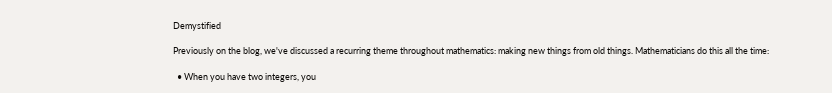Demystified

Previously on the blog, we've discussed a recurring theme throughout mathematics: making new things from old things. Mathematicians do this all the time:

  • When you have two integers, you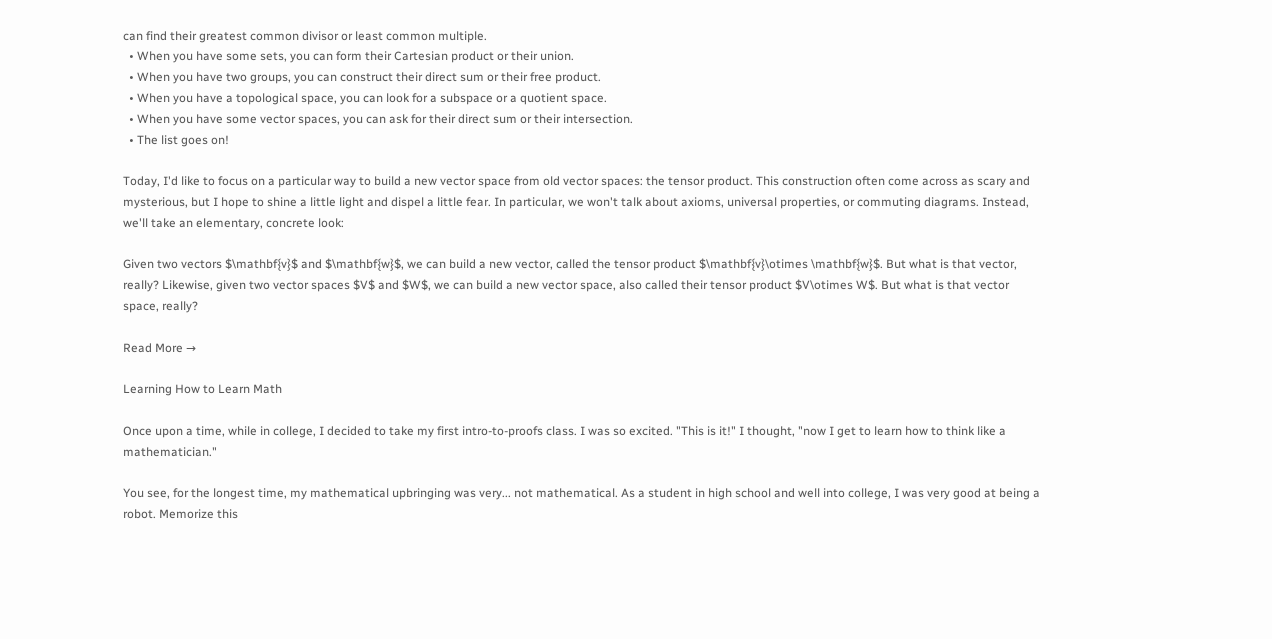can find their greatest common divisor or least common multiple.
  • When you have some sets, you can form their Cartesian product or their union.
  • When you have two groups, you can construct their direct sum or their free product.
  • When you have a topological space, you can look for a subspace or a quotient space.
  • When you have some vector spaces, you can ask for their direct sum or their intersection.
  • The list goes on!

Today, I'd like to focus on a particular way to build a new vector space from old vector spaces: the tensor product. This construction often come across as scary and mysterious, but I hope to shine a little light and dispel a little fear. In particular, we won't talk about axioms, universal properties, or commuting diagrams. Instead, we'll take an elementary, concrete look:

Given two vectors $\mathbf{v}$ and $\mathbf{w}$, we can build a new vector, called the tensor product $\mathbf{v}\otimes \mathbf{w}$. But what is that vector, really? Likewise, given two vector spaces $V$ and $W$, we can build a new vector space, also called their tensor product $V\otimes W$. But what is that vector space, really?

Read More →

Learning How to Learn Math

Once upon a time, while in college, I decided to take my first intro-to-proofs class. I was so excited. "This is it!" I thought, "now I get to learn how to think like a mathematician."

You see, for the longest time, my mathematical upbringing was very... not mathematical. As a student in high school and well into college, I was very good at being a robot. Memorize this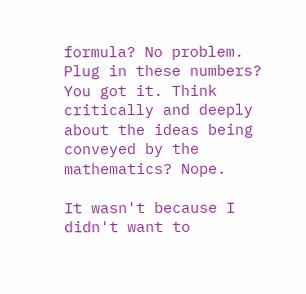formula? No problem. Plug in these numbers? You got it. Think critically and deeply about the ideas being conveyed by the mathematics? Nope.

It wasn't because I didn't want to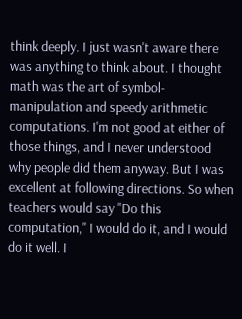think deeply. I just wasn't aware there was anything to think about. I thought math was the art of symbol-manipulation and speedy arithmetic computations. I'm not good at either of those things, and I never understood why people did them anyway. But I was excellent at following directions. So when teachers would say "Do this computation," I would do it, and I would do it well. I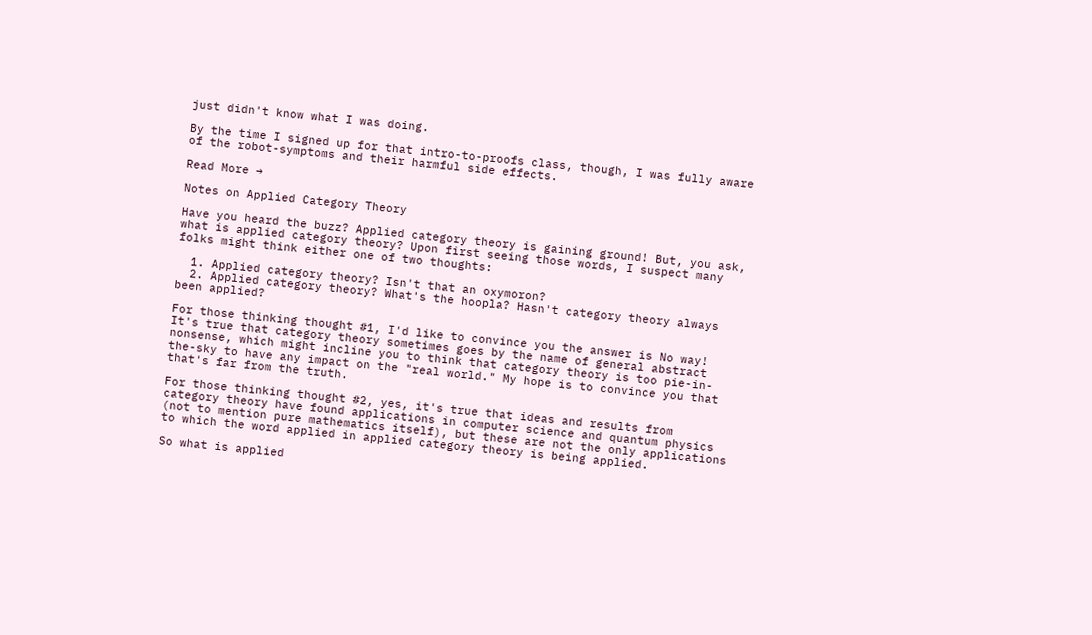just didn't know what I was doing.

By the time I signed up for that intro-to-proofs class, though, I was fully aware of the robot-symptoms and their harmful side effects.

Read More →

Notes on Applied Category Theory

Have you heard the buzz? Applied category theory is gaining ground! But, you ask, what is applied category theory? Upon first seeing those words, I suspect many folks might think either one of two thoughts:

  1. Applied category theory? Isn't that an oxymoron?
  2. Applied category theory? What's the hoopla? Hasn't category theory always been applied?

For those thinking thought #1, I'd like to convince you the answer is No way! It's true that category theory sometimes goes by the name of general abstract nonsense, which might incline you to think that category theory is too pie-in-the-sky to have any impact on the "real world." My hope is to convince you that that's far from the truth.

For those thinking thought #2, yes, it's true that ideas and results from category theory have found applications in computer science and quantum physics (not to mention pure mathematics itself), but these are not the only applications to which the word applied in applied category theory is being applied.

So what is applied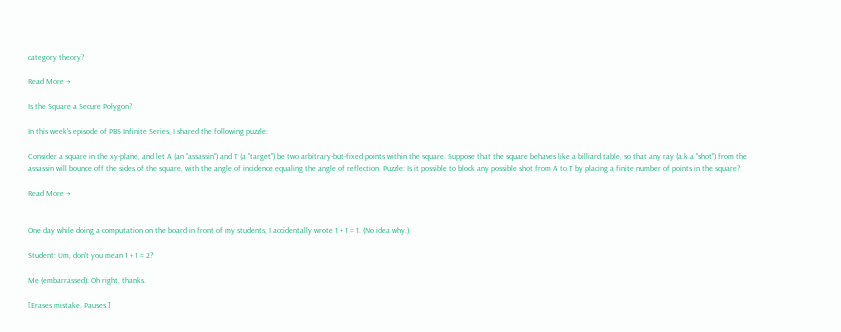category theory?

Read More →

Is the Square a Secure Polygon?

In this week's episode of PBS Infinite Series, I shared the following puzzle:

Consider a square in the xy-plane, and let A (an "assassin") and T (a "target") be two arbitrary-but-fixed points within the square. Suppose that the square behaves like a billiard table, so that any ray (a.k.a "shot") from the assassin will bounce off the sides of the square, with the angle of incidence equaling the angle of reflection. Puzzle: Is it possible to block any possible shot from A to T by placing a finite number of points in the square?

Read More →


One day while doing a computation on the board in front of my students, I accidentally wrote 1 + 1 = 1. (No idea why.)

Student: Um, don't you mean 1 + 1 = 2?

Me (embarrassed): Oh right, thanks.

[Erases mistake. Pauses.]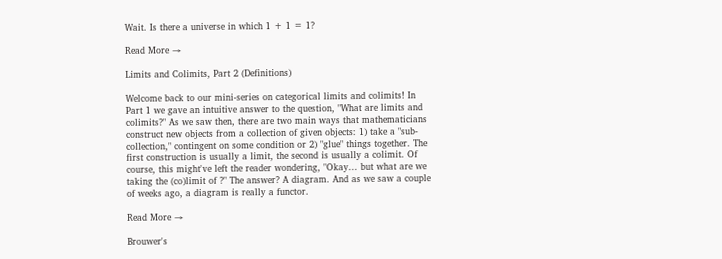Wait. Is there a universe in which 1 + 1 = 1?

Read More →

Limits and Colimits, Part 2 (Definitions)

Welcome back to our mini-series on categorical limits and colimits! In Part 1 we gave an intuitive answer to the question, "What are limits and colimits?" As we saw then, there are two main ways that mathematicians construct new objects from a collection of given objects: 1) take a "sub-collection," contingent on some condition or 2) "glue" things together. The first construction is usually a limit, the second is usually a colimit. Of course, this might've left the reader wondering, "Okay... but what are we taking the (co)limit of ?" The answer? A diagram. And as we saw a couple of weeks ago, a diagram is really a functor.

Read More →

Brouwer's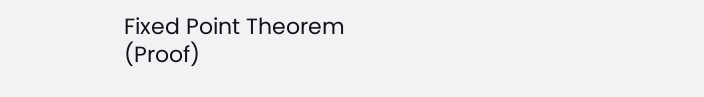Fixed Point Theorem (Proof)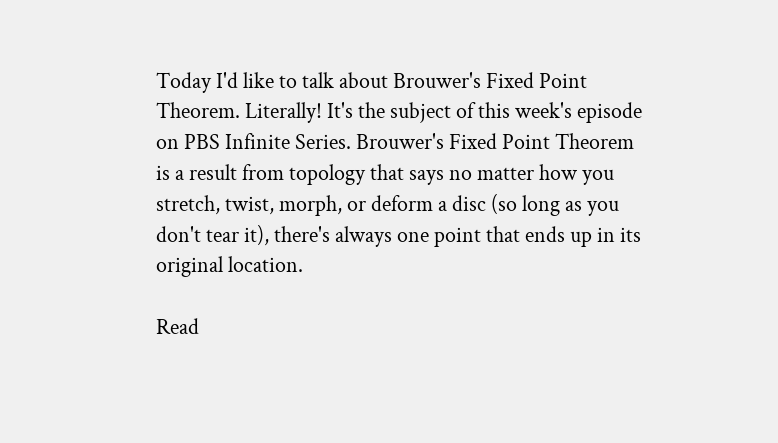Today I'd like to talk about Brouwer's Fixed Point Theorem. Literally! It's the subject of this week's episode on PBS Infinite Series. Brouwer's Fixed Point Theorem is a result from topology that says no matter how you stretch, twist, morph, or deform a disc (so long as you don't tear it), there's always one point that ends up in its original location.

Read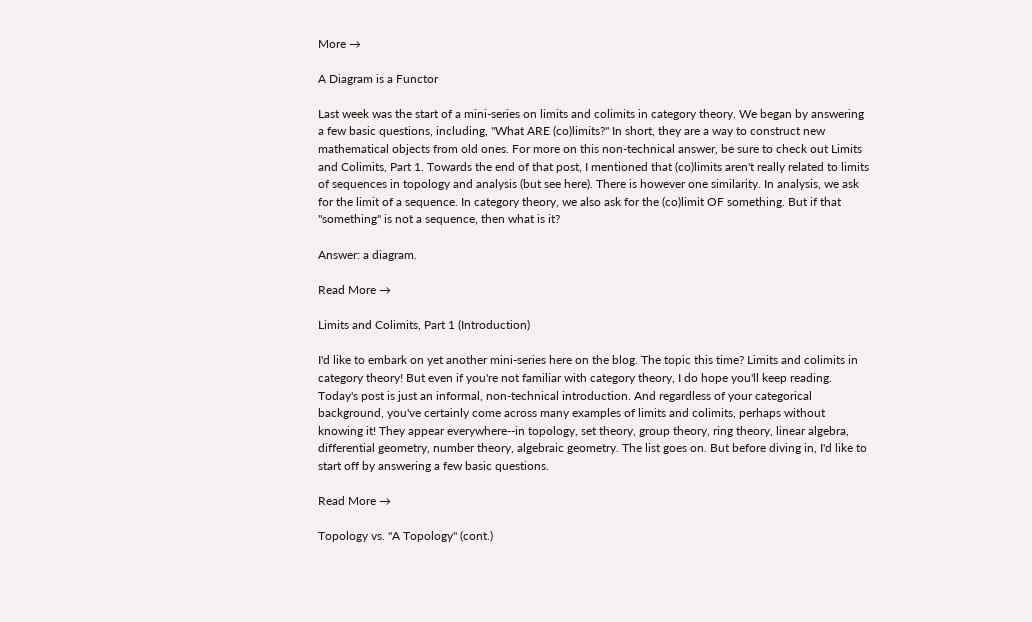More →

A Diagram is a Functor

Last week was the start of a mini-series on limits and colimits in category theory. We began by answering a few basic questions, including, "What ARE (co)limits?" In short, they are a way to construct new mathematical objects from old ones. For more on this non-technical answer, be sure to check out Limits and Colimits, Part 1. Towards the end of that post, I mentioned that (co)limits aren't really related to limits of sequences in topology and analysis (but see here). There is however one similarity. In analysis, we ask for the limit of a sequence. In category theory, we also ask for the (co)limit OF something. But if that "something" is not a sequence, then what is it?

Answer: a diagram.

Read More →

Limits and Colimits, Part 1 (Introduction)

I'd like to embark on yet another mini-series here on the blog. The topic this time? Limits and colimits in category theory! But even if you're not familiar with category theory, I do hope you'll keep reading. Today's post is just an informal, non-technical introduction. And regardless of your categorical background, you've certainly come across many examples of limits and colimits, perhaps without knowing it! They appear everywhere--in topology, set theory, group theory, ring theory, linear algebra, differential geometry, number theory, algebraic geometry. The list goes on. But before diving in, I'd like to start off by answering a few basic questions.

Read More →

Topology vs. "A Topology" (cont.)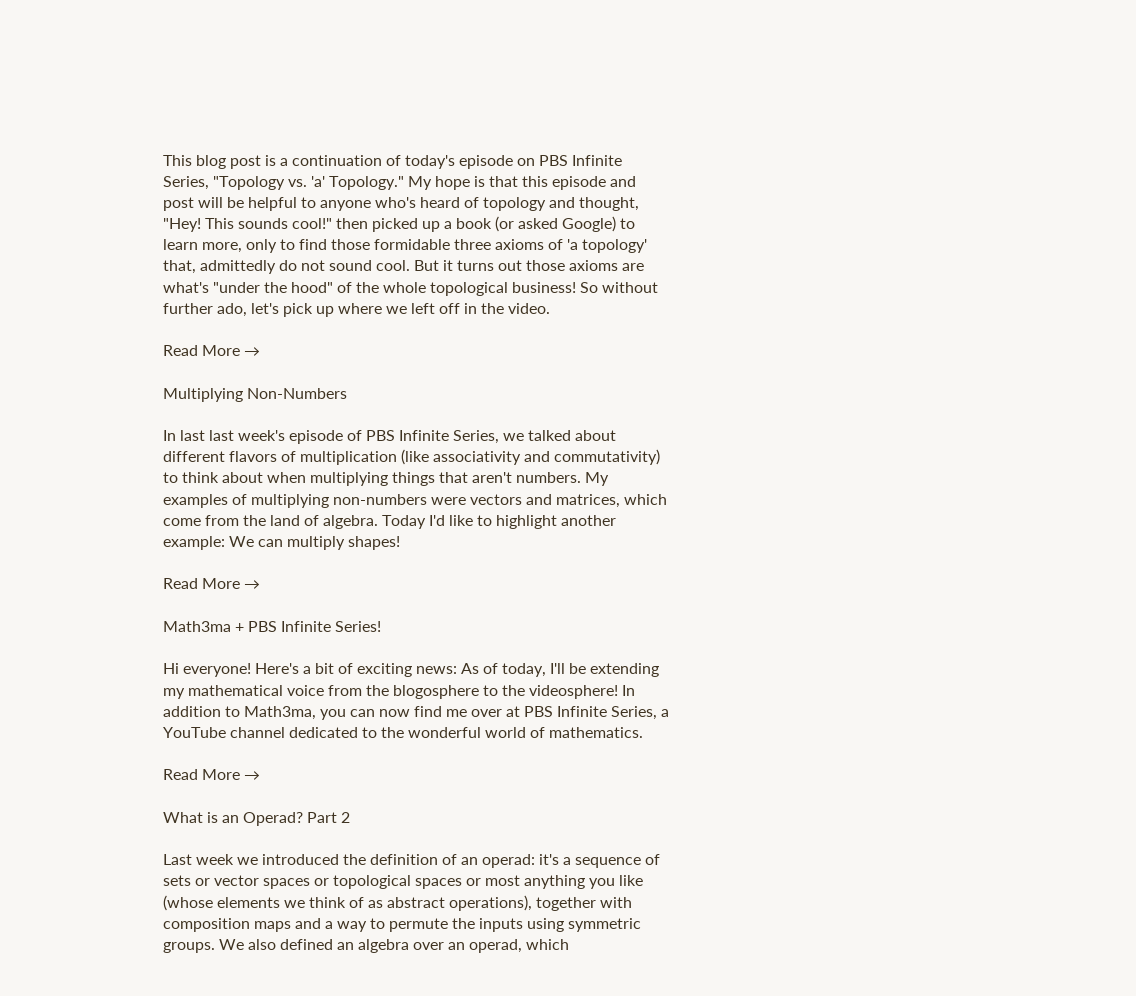This blog post is a continuation of today's episode on PBS Infinite Series, "Topology vs. 'a' Topology." My hope is that this episode and post will be helpful to anyone who's heard of topology and thought, "Hey! This sounds cool!" then picked up a book (or asked Google) to learn more, only to find those formidable three axioms of 'a topology' that, admittedly do not sound cool. But it turns out those axioms are what's "under the hood" of the whole topological business! So without further ado, let's pick up where we left off in the video.

Read More →

Multiplying Non-Numbers

In last last week's episode of PBS Infinite Series, we talked about different flavors of multiplication (like associativity and commutativity) to think about when multiplying things that aren't numbers. My examples of multiplying non-numbers were vectors and matrices, which come from the land of algebra. Today I'd like to highlight another example: We can multiply shapes!

Read More →

Math3ma + PBS Infinite Series!

Hi everyone! Here's a bit of exciting news: As of today, I'll be extending my mathematical voice from the blogosphere to the videosphere! In addition to Math3ma, you can now find me over at PBS Infinite Series, a YouTube channel dedicated to the wonderful world of mathematics.

Read More →

What is an Operad? Part 2

Last week we introduced the definition of an operad: it's a sequence of sets or vector spaces or topological spaces or most anything you like (whose elements we think of as abstract operations), together with composition maps and a way to permute the inputs using symmetric groups. We also defined an algebra over an operad, which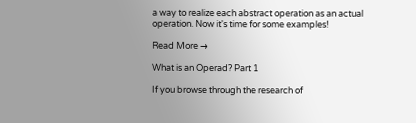a way to realize each abstract operation as an actual operation. Now it's time for some examples!

Read More →

What is an Operad? Part 1

If you browse through the research of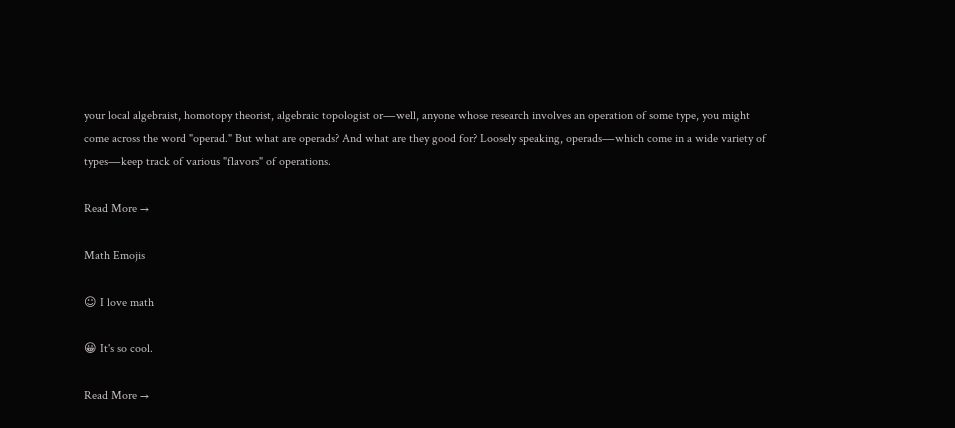your local algebraist, homotopy theorist, algebraic topologist or―well, anyone whose research involves an operation of some type, you might come across the word "operad." But what are operads? And what are they good for? Loosely speaking, operads―which come in a wide variety of types―keep track of various "flavors" of operations.

Read More →

Math Emojis

☺ I love math

😀 It's so cool.

Read More →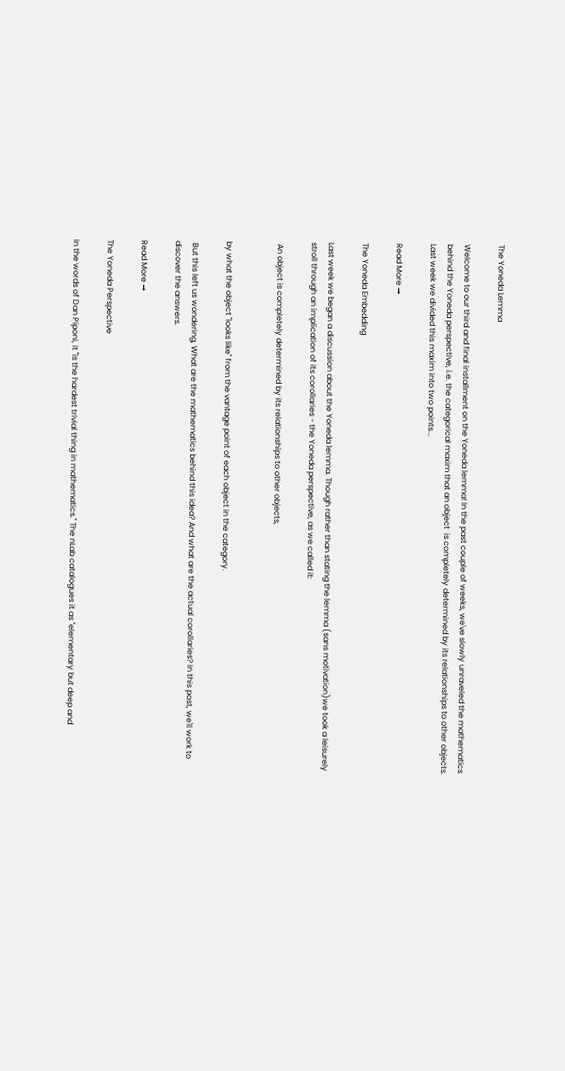The Yoneda Lemma

Welcome to our third and final installment on the Yoneda lemma! In the past couple of weeks, we've slowly unraveled the mathematics behind the Yoneda perspective, i.e. the categorical maxim that an object  is completely determined by its relationships to other objects. Last week we divided this maxim into two points...

Read More →

The Yoneda Embedding

Last week we began a discussion about the Yoneda lemma. Though rather than stating the lemma (sans motivation)we took a leisurely stroll through an implication of its corollaries - the Yoneda perspective, as we called it:

 An object is completely determined by its relationships to other objects,


by what the object "looks like" from the vantage point of each object in the category.

 But this left us wondering, What are the mathematics behind this idea? And what are the actual corollaries? In this post, we'll work to discover the answers.

Read More →

The Yoneda Perspective

In the words of Dan Piponi, it "is the hardest trivial thing in mathematics." The nLab catalogues it as "elementary but deep and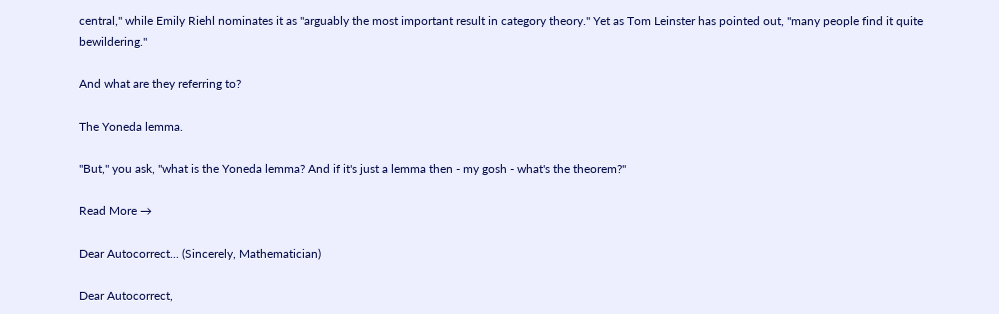central," while Emily Riehl nominates it as "arguably the most important result in category theory." Yet as Tom Leinster has pointed out, "many people find it quite bewildering."

And what are they referring to?

The Yoneda lemma.

"But," you ask, "what is the Yoneda lemma? And if it's just a lemma then - my gosh - what's the theorem?"

Read More →

Dear Autocorrect... (Sincerely, Mathematician)

Dear Autocorrect,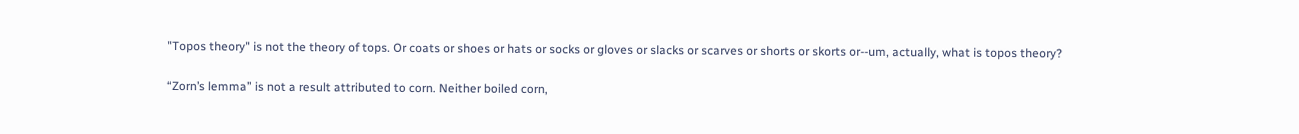"Topos theory" is not the theory of tops. Or coats or shoes or hats or socks or gloves or slacks or scarves or shorts or skorts or--um, actually, what is topos theory?

“Zorn’s lemma” is not a result attributed to corn. Neither boiled corn,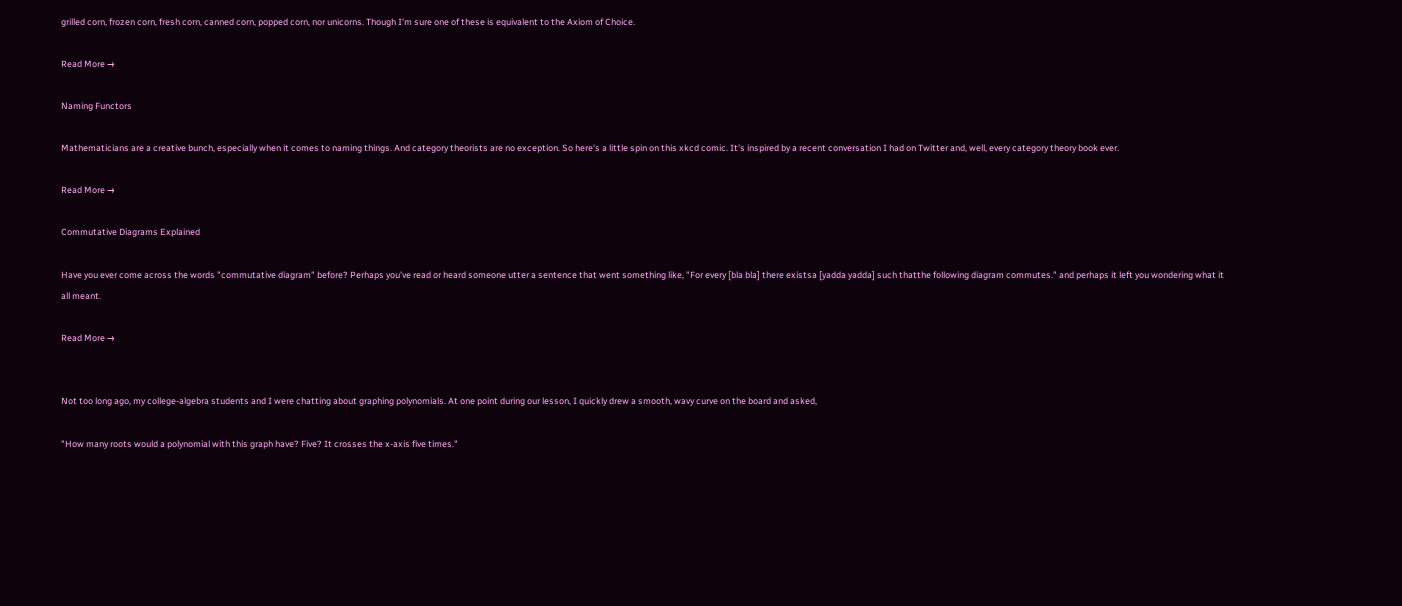grilled corn, frozen corn, fresh corn, canned corn, popped corn, nor unicorns. Though I'm sure one of these is equivalent to the Axiom of Choice.

Read More →

Naming Functors

Mathematicians are a creative bunch, especially when it comes to naming things. And category theorists are no exception. So here's a little spin on this xkcd comic. It's inspired by a recent conversation I had on Twitter and, well, every category theory book ever.

Read More →

Commutative Diagrams Explained

Have you ever come across the words "commutative diagram" before? Perhaps you've read or heard someone utter a sentence that went something like, "For every [bla bla] there existsa [yadda yadda] such thatthe following diagram commutes." and perhaps it left you wondering what it all meant.

Read More →


Not too long ago, my college-algebra students and I were chatting about graphing polynomials. At one point during our lesson, I quickly drew a smooth, wavy curve on the board and asked,

"How many roots would a polynomial with this graph have? Five? It crosses the x-axis five times."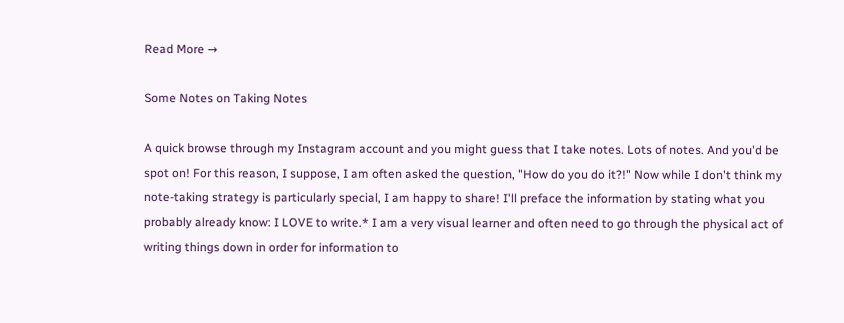Read More →

Some Notes on Taking Notes

A quick browse through my Instagram account and you might guess that I take notes. Lots of notes. And you'd be spot on! For this reason, I suppose, I am often asked the question, "How do you do it?!" Now while I don't think my note-taking strategy is particularly special, I am happy to share! I'll preface the information by stating what you probably already know: I LOVE to write.* I am a very visual learner and often need to go through the physical act of writing things down in order for information to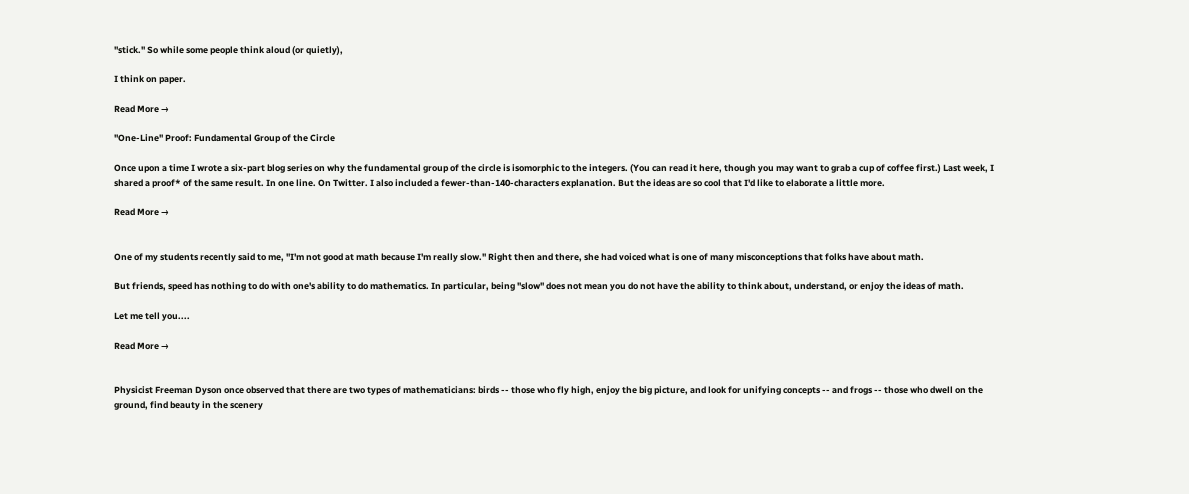"stick." So while some people think aloud (or quietly),

I think on paper.

Read More →

"One-Line" Proof: Fundamental Group of the Circle

Once upon a time I wrote a six-part blog series on why the fundamental group of the circle is isomorphic to the integers. (You can read it here, though you may want to grab a cup of coffee first.) Last week, I shared a proof* of the same result. In one line. On Twitter. I also included a fewer-than-140-characters explanation. But the ideas are so cool that I'd like to elaborate a little more.

Read More →


One of my students recently said to me, "I'm not good at math because I'm really slow." Right then and there, she had voiced what is one of many misconceptions that folks have about math.

But friends, speed has nothing to do with one's ability to do mathematics. In particular, being "slow" does not mean you do not have the ability to think about, understand, or enjoy the ideas of math.

Let me tell you....

Read More →


Physicist Freeman Dyson once observed that there are two types of mathematicians: birds -- those who fly high, enjoy the big picture, and look for unifying concepts -- and frogs -- those who dwell on the ground, find beauty in the scenery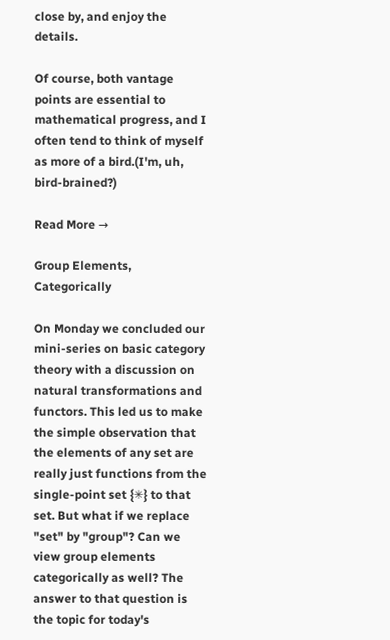close by, and enjoy the details.

Of course, both vantage points are essential to mathematical progress, and I often tend to think of myself as more of a bird.(I'm, uh, bird-brained?)

Read More →

Group Elements, Categorically

On Monday we concluded our mini-series on basic category theory with a discussion on natural transformations and functors. This led us to make the simple observation that the elements of any set are really just functions from the single-point set {✳} to that set. But what if we replace "set" by "group"? Can we view group elements categorically as well? The answer to that question is the topic for today's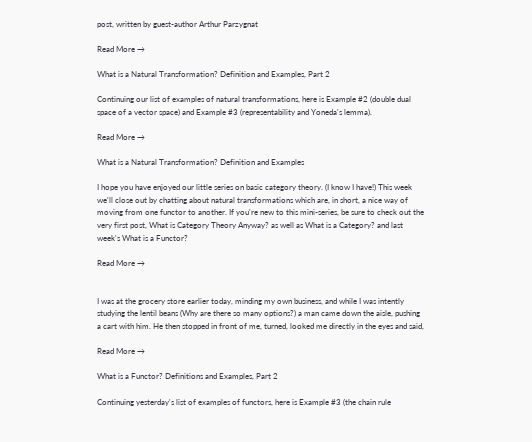post, written by guest-author Arthur Parzygnat

Read More →

What is a Natural Transformation? Definition and Examples, Part 2

Continuing our list of examples of natural transformations, here is Example #2 (double dual space of a vector space) and Example #3 (representability and Yoneda's lemma).

Read More →

What is a Natural Transformation? Definition and Examples

I hope you have enjoyed our little series on basic category theory. (I know I have!) This week we'll close out by chatting about natural transformations which are, in short, a nice way of moving from one functor to another. If you're new to this mini-series, be sure to check out the very first post, What is Category Theory Anyway? as well as What is a Category? and last week's What is a Functor?

Read More →


I was at the grocery store earlier today, minding my own business, and while I was intently studying the lentil beans (Why are there so many options?) a man came down the aisle, pushing a cart with him. He then stopped in front of me, turned, looked me directly in the eyes and said,

Read More →

What is a Functor? Definitions and Examples, Part 2

Continuing yesterday's list of examples of functors, here is Example #3 (the chain rule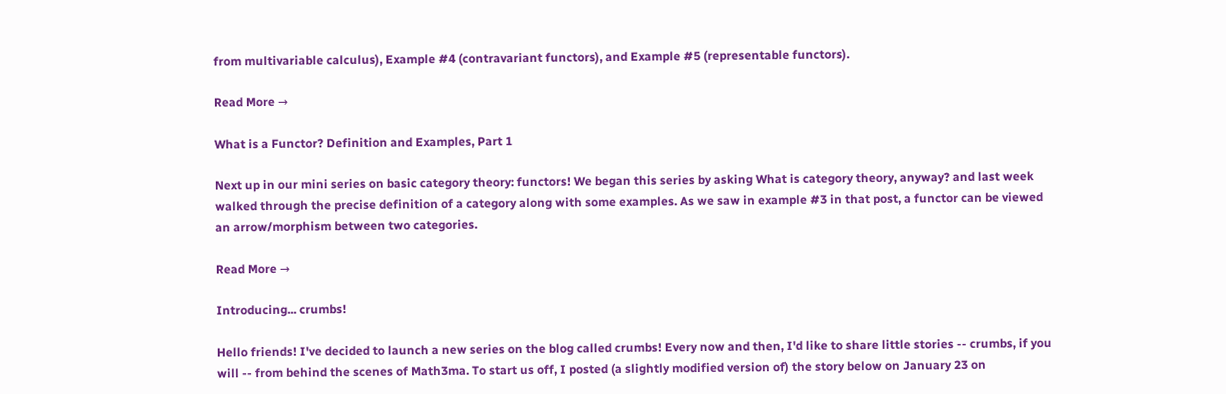from multivariable calculus), Example #4 (contravariant functors), and Example #5 (representable functors).

Read More →

What is a Functor? Definition and Examples, Part 1

Next up in our mini series on basic category theory: functors! We began this series by asking What is category theory, anyway? and last week walked through the precise definition of a category along with some examples. As we saw in example #3 in that post, a functor can be viewed an arrow/morphism between two categories.

Read More →

Introducing... crumbs!

Hello friends! I've decided to launch a new series on the blog called crumbs! Every now and then, I'd like to share little stories -- crumbs, if you will -- from behind the scenes of Math3ma. To start us off, I posted (a slightly modified version of) the story below on January 23 on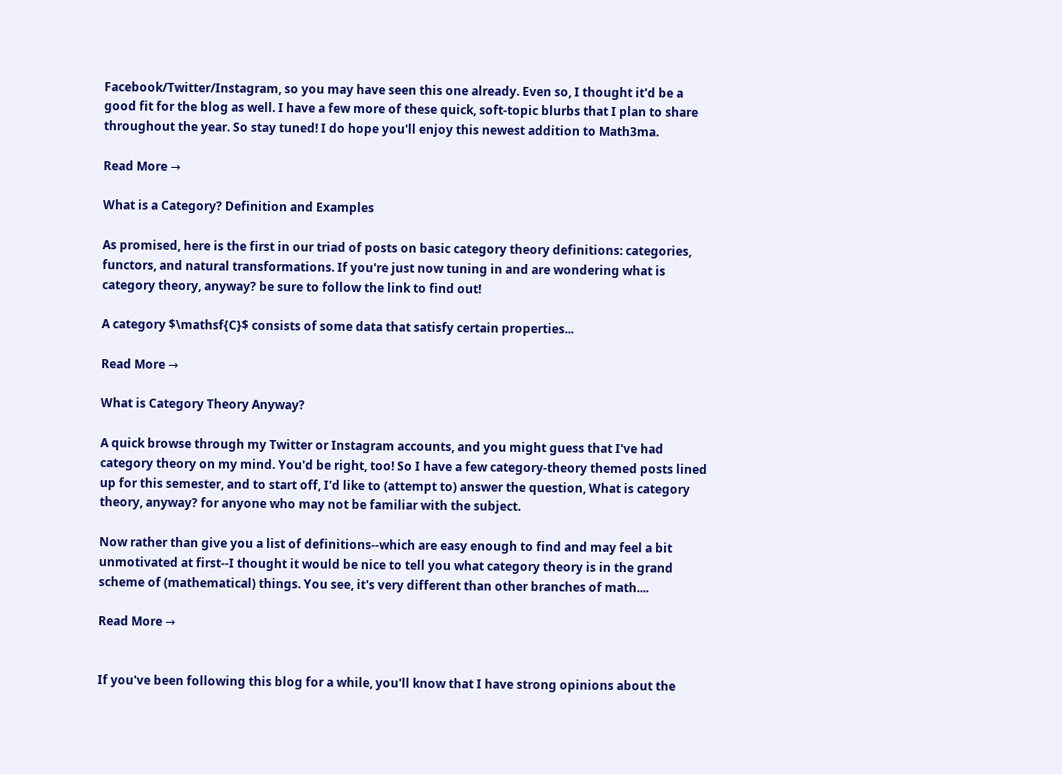Facebook/Twitter/Instagram, so you may have seen this one already. Even so, I thought it'd be a good fit for the blog as well. I have a few more of these quick, soft-topic blurbs that I plan to share throughout the year. So stay tuned! I do hope you'll enjoy this newest addition to Math3ma.

Read More →

What is a Category? Definition and Examples

As promised, here is the first in our triad of posts on basic category theory definitions: categories, functors, and natural transformations. If you're just now tuning in and are wondering what is category theory, anyway? be sure to follow the link to find out!

A category $\mathsf{C}$ consists of some data that satisfy certain properties...

Read More →

What is Category Theory Anyway?

A quick browse through my Twitter or Instagram accounts, and you might guess that I've had category theory on my mind. You'd be right, too! So I have a few category-theory themed posts lined up for this semester, and to start off, I'd like to (attempt to) answer the question, What is category theory, anyway? for anyone who may not be familiar with the subject.

Now rather than give you a list of definitions--which are easy enough to find and may feel a bit unmotivated at first--I thought it would be nice to tell you what category theory is in the grand scheme of (mathematical) things. You see, it's very different than other branches of math....

Read More →


If you've been following this blog for a while, you'll know that I have strong opinions about the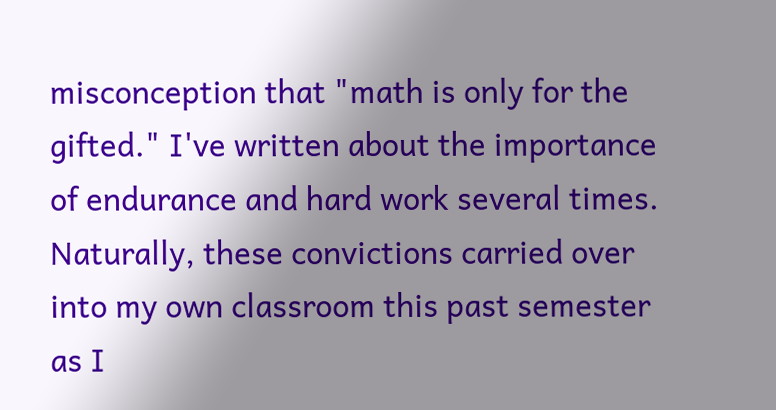misconception that "math is only for the gifted." I've written about the importance of endurance and hard work several times. Naturally, these convictions carried over into my own classroom this past semester as I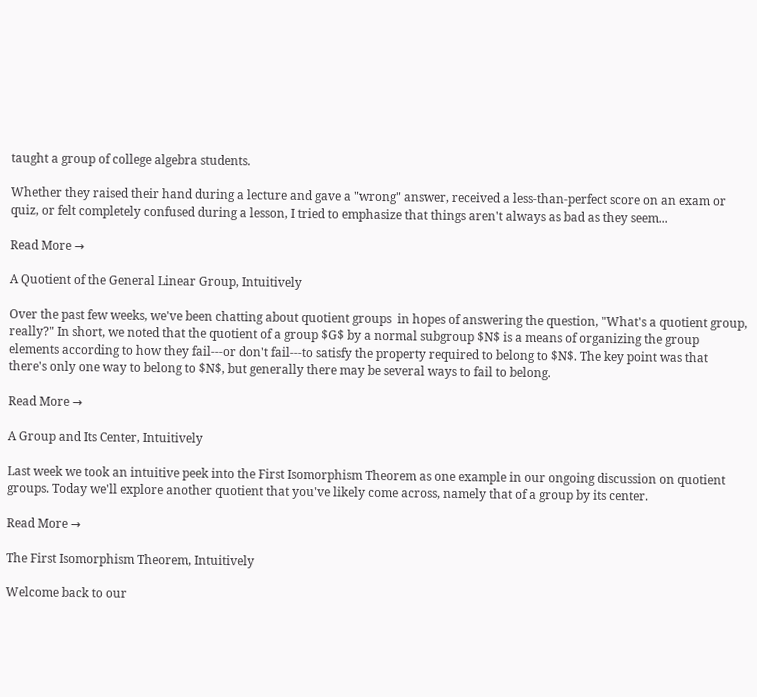taught a group of college algebra students.

Whether they raised their hand during a lecture and gave a "wrong" answer, received a less-than-perfect score on an exam or quiz, or felt completely confused during a lesson, I tried to emphasize that things aren't always as bad as they seem...

Read More →

A Quotient of the General Linear Group, Intuitively

Over the past few weeks, we've been chatting about quotient groups  in hopes of answering the question, "What's a quotient group, really?" In short, we noted that the quotient of a group $G$ by a normal subgroup $N$ is a means of organizing the group elements according to how they fail---or don't fail---to satisfy the property required to belong to $N$. The key point was that there's only one way to belong to $N$, but generally there may be several ways to fail to belong.

Read More →

A Group and Its Center, Intuitively

Last week we took an intuitive peek into the First Isomorphism Theorem as one example in our ongoing discussion on quotient groups. Today we'll explore another quotient that you've likely come across, namely that of a group by its center.

Read More →

The First Isomorphism Theorem, Intuitively

Welcome back to our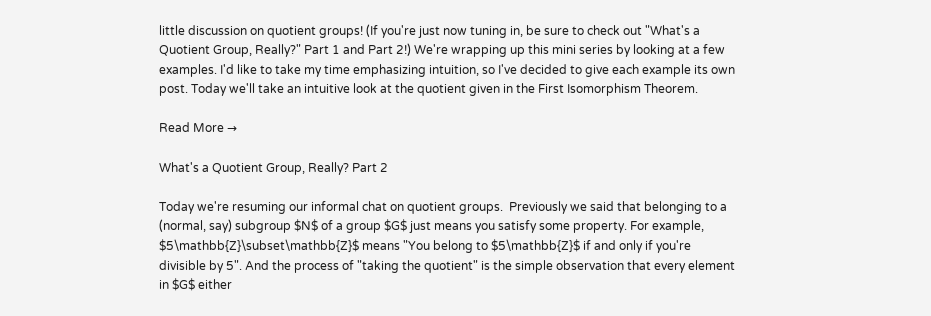little discussion on quotient groups! (If you're just now tuning in, be sure to check out "What's a Quotient Group, Really?" Part 1 and Part 2!) We're wrapping up this mini series by looking at a few examples. I'd like to take my time emphasizing intuition, so I've decided to give each example its own post. Today we'll take an intuitive look at the quotient given in the First Isomorphism Theorem.

Read More →

What's a Quotient Group, Really? Part 2

Today we're resuming our informal chat on quotient groups.  Previously we said that belonging to a (normal, say) subgroup $N$ of a group $G$ just means you satisfy some property. For example, $5\mathbb{Z}\subset\mathbb{Z}$ means "You belong to $5\mathbb{Z}$ if and only if you're divisible by 5". And the process of "taking the quotient" is the simple observation that every element in $G$ either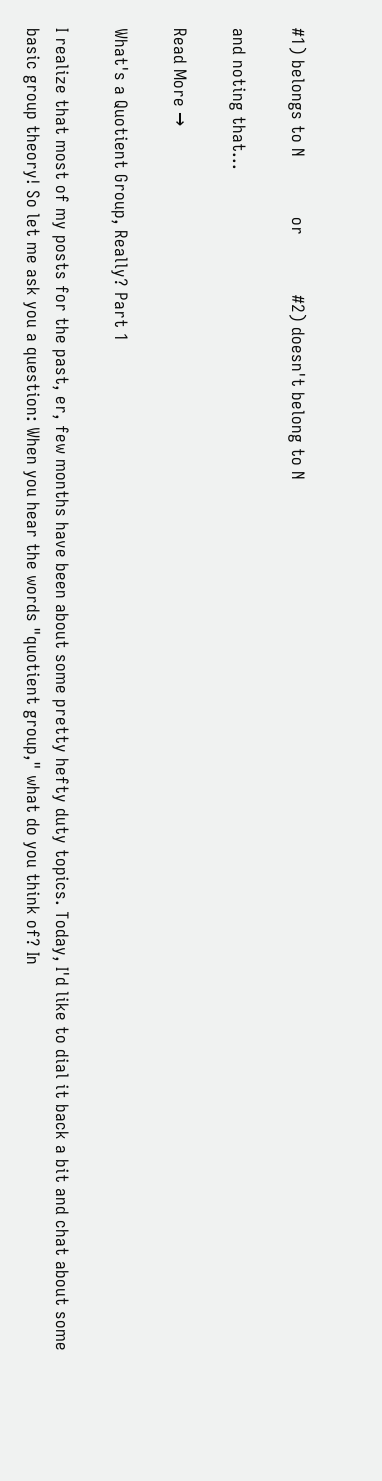#1) belongs to N            or            #2) doesn't belong to N

and noting that...

Read More →

What's a Quotient Group, Really? Part 1

I realize that most of my posts for the past, er, few months have been about some pretty hefty duty topics. Today, I'd like to dial it back a bit and chat about some basic group theory! So let me ask you a question: When you hear the words "quotient group," what do you think of? In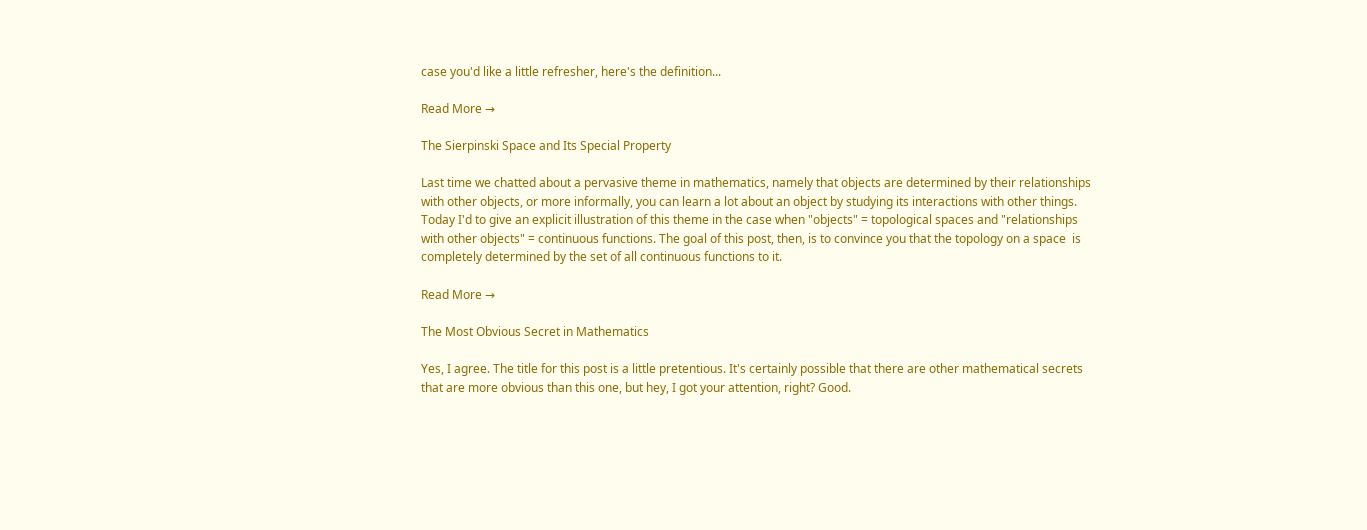case you'd like a little refresher, here's the definition...

Read More →

The Sierpinski Space and Its Special Property

Last time we chatted about a pervasive theme in mathematics, namely that objects are determined by their relationships with other objects, or more informally, you can learn a lot about an object by studying its interactions with other things. Today I'd to give an explicit illustration of this theme in the case when "objects" = topological spaces and "relationships with other objects" = continuous functions. The goal of this post, then, is to convince you that the topology on a space  is completely determined by the set of all continuous functions to it.

Read More →

The Most Obvious Secret in Mathematics

Yes, I agree. The title for this post is a little pretentious. It's certainly possible that there are other mathematical secrets that are more obvious than this one, but hey, I got your attention, right? Good.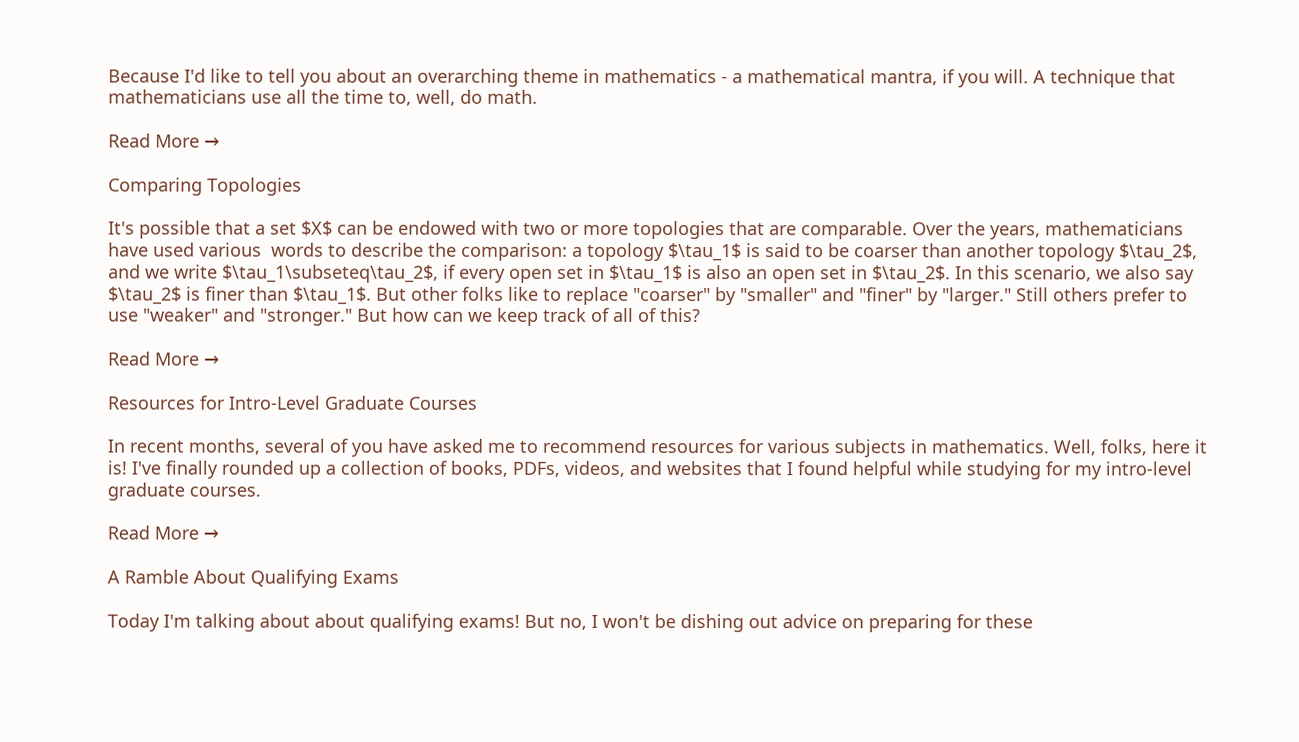Because I'd like to tell you about an overarching theme in mathematics - a mathematical mantra, if you will. A technique that mathematicians use all the time to, well, do math.

Read More →

Comparing Topologies

It's possible that a set $X$ can be endowed with two or more topologies that are comparable. Over the years, mathematicians have used various  words to describe the comparison: a topology $\tau_1$ is said to be coarser than another topology $\tau_2$, and we write $\tau_1\subseteq\tau_2$, if every open set in $\tau_1$ is also an open set in $\tau_2$. In this scenario, we also say $\tau_2$ is finer than $\tau_1$. But other folks like to replace "coarser" by "smaller" and "finer" by "larger." Still others prefer to use "weaker" and "stronger." But how can we keep track of all of this?

Read More →

Resources for Intro-Level Graduate Courses

In recent months, several of you have asked me to recommend resources for various subjects in mathematics. Well, folks, here it is! I've finally rounded up a collection of books, PDFs, videos, and websites that I found helpful while studying for my intro-level graduate courses.

Read More →

A Ramble About Qualifying Exams

Today I'm talking about about qualifying exams! But no, I won't be dishing out advice on preparing for these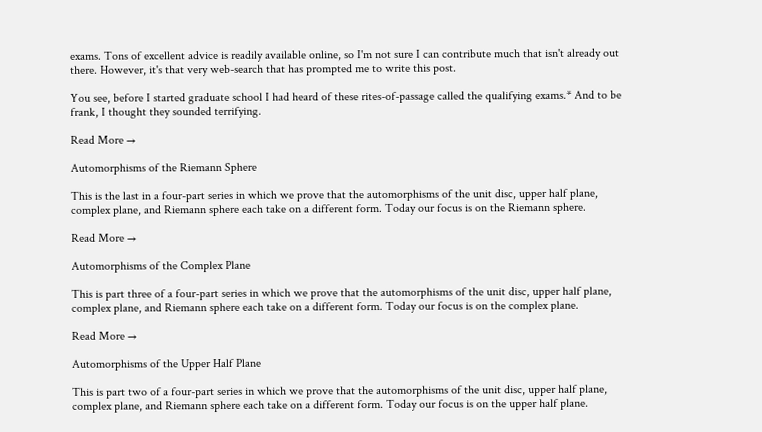exams. Tons of excellent advice is readily available online, so I'm not sure I can contribute much that isn't already out there. However, it's that very web-search that has prompted me to write this post.

You see, before I started graduate school I had heard of these rites-of-passage called the qualifying exams.* And to be frank, I thought they sounded terrifying.

Read More →

Automorphisms of the Riemann Sphere

This is the last in a four-part series in which we prove that the automorphisms of the unit disc, upper half plane, complex plane, and Riemann sphere each take on a different form. Today our focus is on the Riemann sphere.

Read More →

Automorphisms of the Complex Plane

This is part three of a four-part series in which we prove that the automorphisms of the unit disc, upper half plane, complex plane, and Riemann sphere each take on a different form. Today our focus is on the complex plane.

Read More →

Automorphisms of the Upper Half Plane

This is part two of a four-part series in which we prove that the automorphisms of the unit disc, upper half plane, complex plane, and Riemann sphere each take on a different form. Today our focus is on the upper half plane.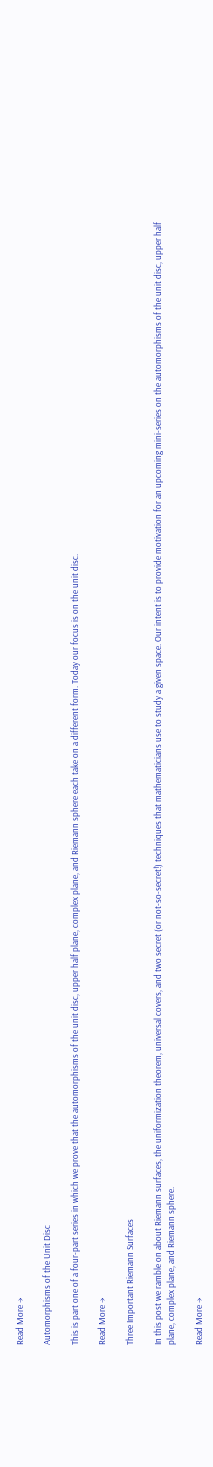Read More →

Automorphisms of the Unit Disc

This is part one of a four-part series in which we prove that the automorphisms of the unit disc, upper half plane, complex plane, and Riemann sphere each take on a different form. Today our focus is on the unit disc.

Read More →

Three Important Riemann Surfaces

In this post we ramble on about Riemann surfaces, the uniformization theorem, universal covers, and two secret (or not-so-secret!) techniques that mathematicians use to study a given space. Our intent is to provide motivation for an upcoming mini-series on the automorphisms of the unit disc, upper half plane, complex plane, and Riemann sphere.

Read More →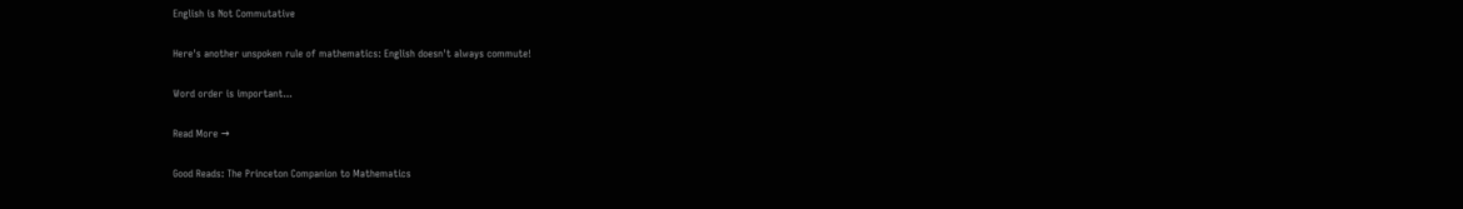English is Not Commutative

Here's another unspoken rule of mathematics: English doesn't always commute!

Word order is important...

Read More →

Good Reads: The Princeton Companion to Mathematics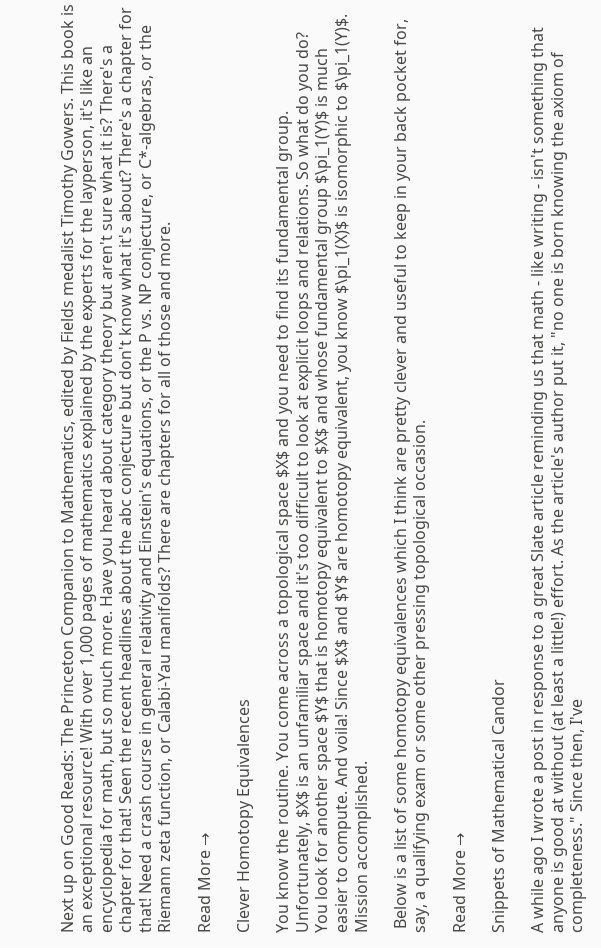Next up on Good Reads: The Princeton Companion to Mathematics, edited by Fields medalist Timothy Gowers. This book is an exceptional resource! With over 1,000 pages of mathematics explained by the experts for the layperson, it's like an encyclopedia for math, but so much more. Have you heard about category theory but aren't sure what it is? There's a chapter for that! Seen the recent headlines about the abc conjecture but don't know what it's about? There's a chapter for that! Need a crash course in general relativity and Einstein's equations, or the P vs. NP conjecture, or C*-algebras, or the Riemann zeta function, or Calabi-Yau manifolds? There are chapters for all of those and more.

Read More →

Clever Homotopy Equivalences

You know the routine. You come across a topological space $X$ and you need to find its fundamental group. Unfortunately, $X$ is an unfamiliar space and it's too difficult to look at explicit loops and relations. So what do you do? You look for another space $Y$ that is homotopy equivalent to $X$ and whose fundamental group $\pi_1(Y)$ is much easier to compute. And voila! Since $X$ and $Y$ are homotopy equivalent, you know $\pi_1(X)$ is isomorphic to $\pi_1(Y)$. Mission accomplished.

 Below is a list of some homotopy equivalences which I think are pretty clever and useful to keep in your back pocket for, say, a qualifying exam or some other pressing topological occasion.

Read More →

Snippets of Mathematical Candor

A while ago I wrote a post in response to a great Slate article reminding us that math - like writing - isn't something that anyone is good at without (at least a little!) effort. As the article's author put it, "no one is born knowing the axiom of completeness." Since then, I've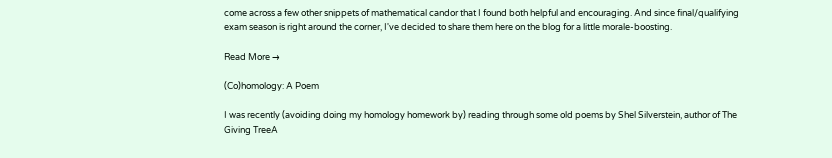come across a few other snippets of mathematical candor that I found both helpful and encouraging. And since final/qualifying exam season is right around the corner, I've decided to share them here on the blog for a little morale-boosting.

Read More →

(Co)homology: A Poem

I was recently (avoiding doing my homology homework by) reading through some old poems by Shel Silverstein, author of The Giving TreeA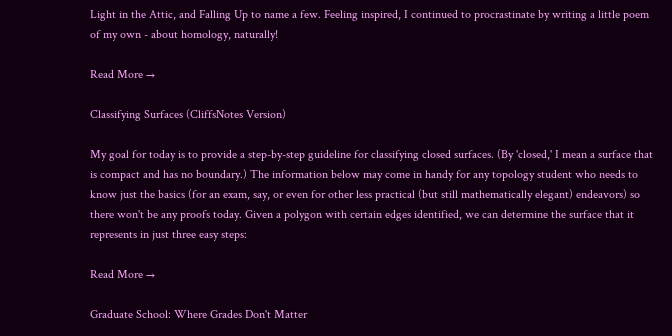Light in the Attic, and Falling Up to name a few. Feeling inspired, I continued to procrastinate by writing a little poem of my own - about homology, naturally!

Read More →

Classifying Surfaces (CliffsNotes Version)

My goal for today is to provide a step-by-step guideline for classifying closed surfaces. (By 'closed,' I mean a surface that is compact and has no boundary.) The information below may come in handy for any topology student who needs to know just the basics (for an exam, say, or even for other less practical (but still mathematically elegant) endeavors) so there won't be any proofs today. Given a polygon with certain edges identified, we can determine the surface that it represents in just three easy steps:

Read More →

Graduate School: Where Grades Don't Matter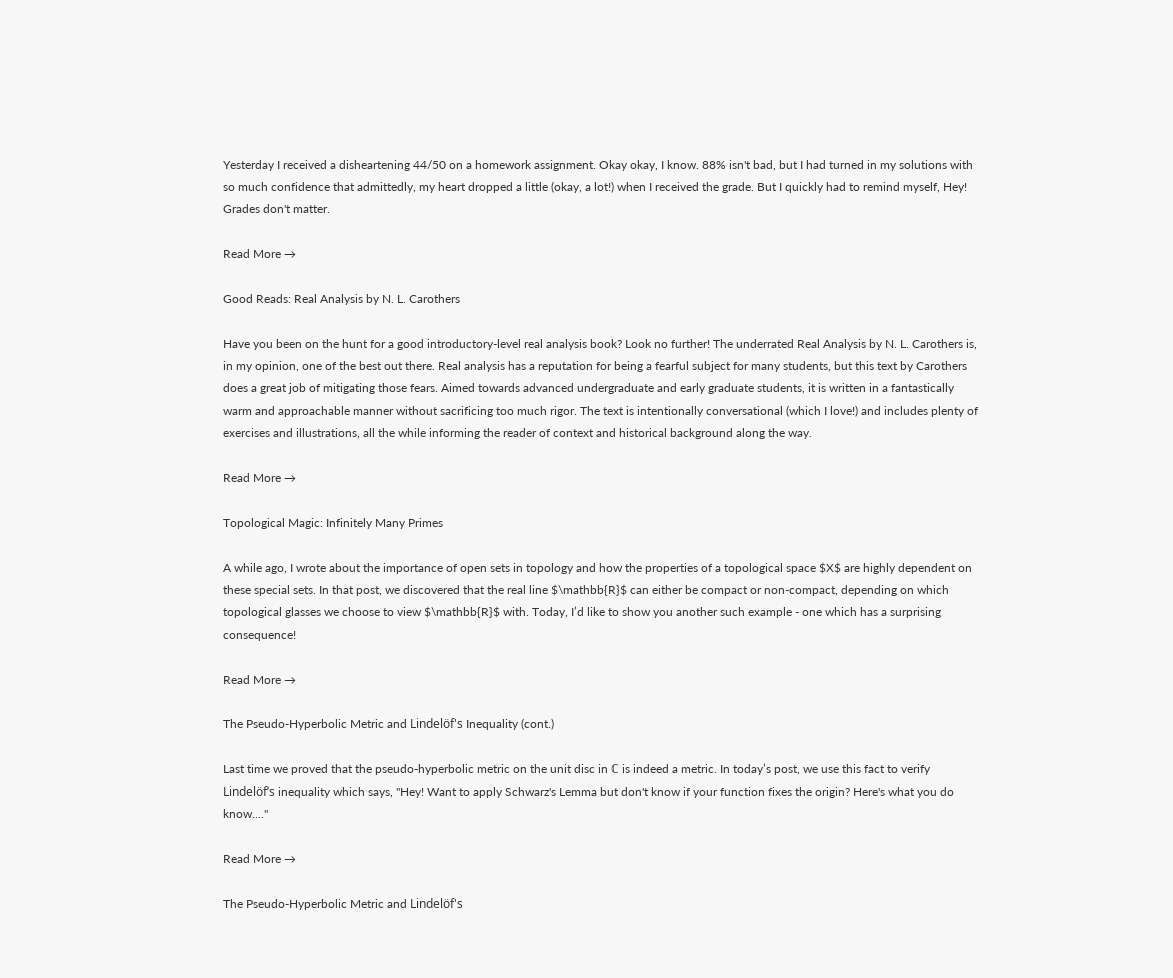Yesterday I received a disheartening 44/50 on a homework assignment. Okay okay, I know. 88% isn't bad, but I had turned in my solutions with so much confidence that admittedly, my heart dropped a little (okay, a lot!) when I received the grade. But I quickly had to remind myself, Hey! Grades don't matter.

Read More →

Good Reads: Real Analysis by N. L. Carothers

Have you been on the hunt for a good introductory-level real analysis book? Look no further! The underrated Real Analysis by N. L. Carothers is, in my opinion, one of the best out there. Real analysis has a reputation for being a fearful subject for many students, but this text by Carothers does a great job of mitigating those fears. Aimed towards advanced undergraduate and early graduate students, it is written in a fantastically warm and approachable manner without sacrificing too much rigor. The text is intentionally conversational (which I love!) and includes plenty of exercises and illustrations, all the while informing the reader of context and historical background along the way.

Read More →

Topological Magic: Infinitely Many Primes

A while ago, I wrote about the importance of open sets in topology and how the properties of a topological space $X$ are highly dependent on these special sets. In that post, we discovered that the real line $\mathbb{R}$ can either be compact or non-compact, depending on which topological glasses we choose to view $\mathbb{R}$ with. Today, I’d like to show you another such example - one which has a surprising consequence!

Read More →

The Pseudo-Hyperbolic Metric and Lindelöf's Inequality (cont.)

Last time we proved that the pseudo-hyperbolic metric on the unit disc in ℂ is indeed a metric. In today’s post, we use this fact to verify Lindelöf’s inequality which says, "Hey! Want to apply Schwarz's Lemma but don't know if your function fixes the origin? Here's what you do know...."

Read More →

The Pseudo-Hyperbolic Metric and Lindelöf's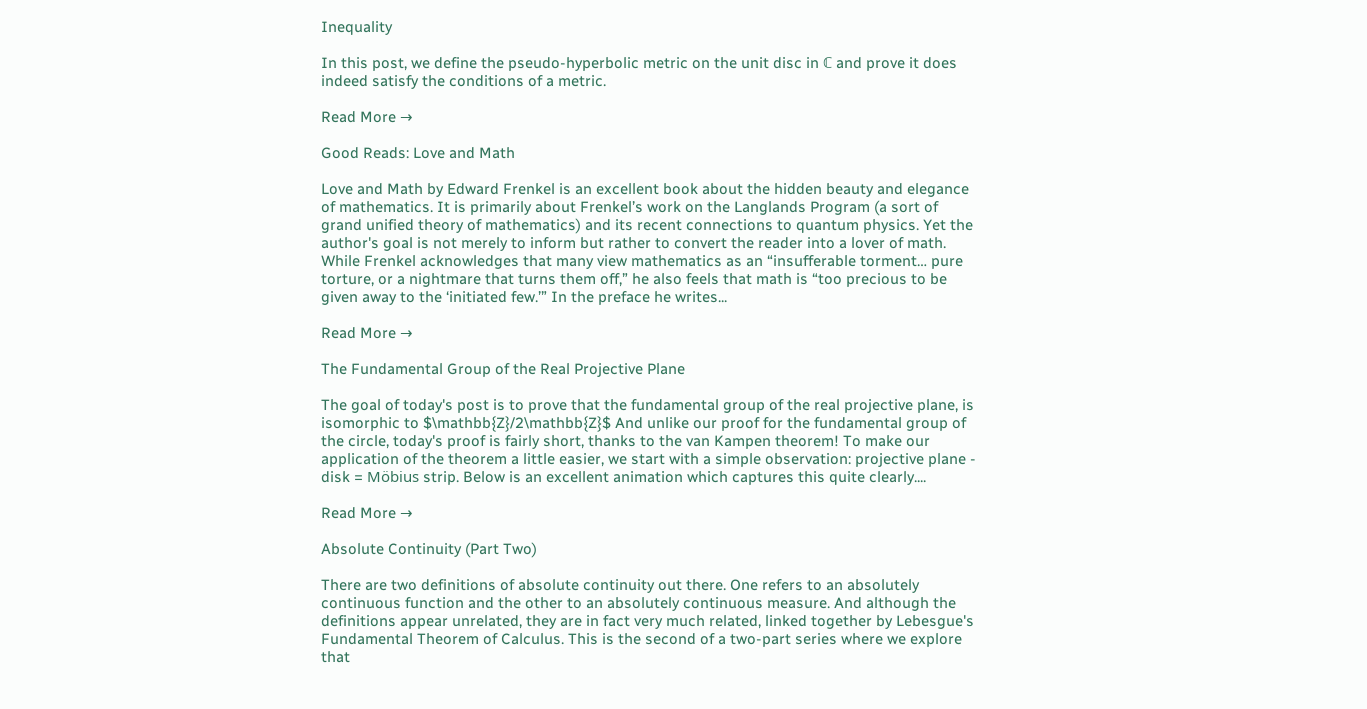Inequality

In this post, we define the pseudo-hyperbolic metric on the unit disc in ℂ and prove it does indeed satisfy the conditions of a metric.

Read More →

Good Reads: Love and Math

Love and Math by Edward Frenkel is an excellent book about the hidden beauty and elegance of mathematics. It is primarily about Frenkel’s work on the Langlands Program (a sort of grand unified theory of mathematics) and its recent connections to quantum physics. Yet the author's goal is not merely to inform but rather to convert the reader into a lover of math. While Frenkel acknowledges that many view mathematics as an “insufferable torment… pure torture, or a nightmare that turns them off,” he also feels that math is “too precious to be given away to the ‘initiated few.’” In the preface he writes...

Read More →

The Fundamental Group of the Real Projective Plane

The goal of today's post is to prove that the fundamental group of the real projective plane, is isomorphic to $\mathbb{Z}/2\mathbb{Z}$ And unlike our proof for the fundamental group of the circle, today's proof is fairly short, thanks to the van Kampen theorem! To make our application of the theorem a little easier, we start with a simple observation: projective plane - disk = Möbius strip. Below is an excellent animation which captures this quite clearly....

Read More →

Absolute Continuity (Part Two)

There are two definitions of absolute continuity out there. One refers to an absolutely continuous function and the other to an absolutely continuous measure. And although the definitions appear unrelated, they are in fact very much related, linked together by Lebesgue's Fundamental Theorem of Calculus. This is the second of a two-part series where we explore that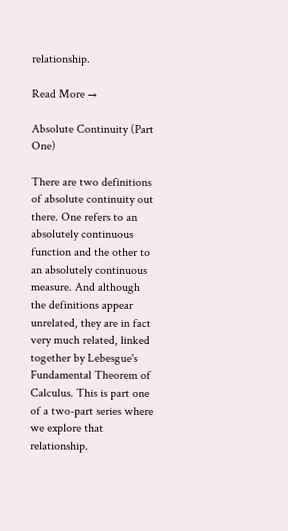relationship.

Read More →

Absolute Continuity (Part One)

There are two definitions of absolute continuity out there. One refers to an absolutely continuous function and the other to an absolutely continuous measure. And although the definitions appear unrelated, they are in fact very much related, linked together by Lebesgue's Fundamental Theorem of Calculus. This is part one of a two-part series where we explore that relationship.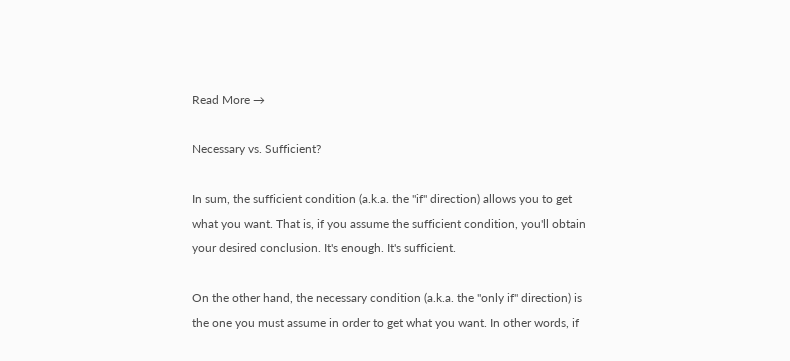Read More →

Necessary vs. Sufficient?

In sum, the sufficient condition (a.k.a. the "if" direction) allows you to get what you want. That is, if you assume the sufficient condition, you'll obtain your desired conclusion. It's enough. It's sufficient.

On the other hand, the necessary condition (a.k.a. the "only if" direction) is the one you must assume in order to get what you want. In other words, if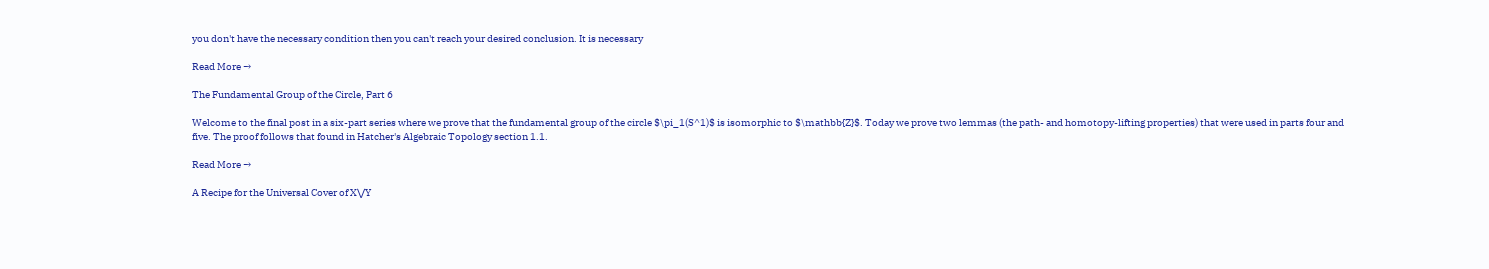you don't have the necessary condition then you can't reach your desired conclusion. It is necessary

Read More →

The Fundamental Group of the Circle, Part 6

Welcome to the final post in a six-part series where we prove that the fundamental group of the circle $\pi_1(S^1)$ is isomorphic to $\mathbb{Z}$. Today we prove two lemmas (the path- and homotopy-lifting properties) that were used in parts four and five. The proof follows that found in Hatcher's Algebraic Topology section 1.1.

Read More →

A Recipe for the Universal Cover of X⋁Y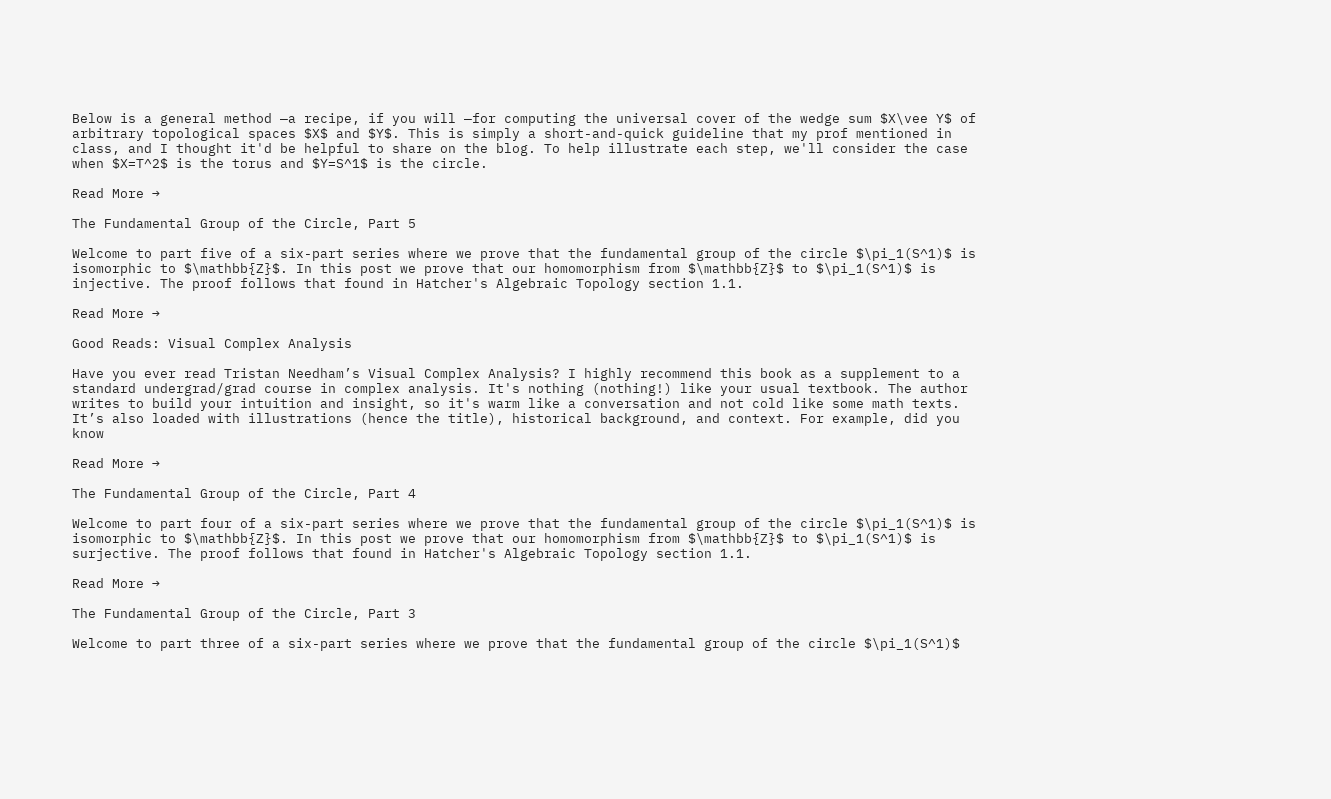Below is a general method —a recipe, if you will —for computing the universal cover of the wedge sum $X\vee Y$ of arbitrary topological spaces $X$ and $Y$. This is simply a short-and-quick guideline that my prof mentioned in class, and I thought it'd be helpful to share on the blog. To help illustrate each step, we'll consider the case when $X=T^2$ is the torus and $Y=S^1$ is the circle.

Read More →

The Fundamental Group of the Circle, Part 5

Welcome to part five of a six-part series where we prove that the fundamental group of the circle $\pi_1(S^1)$ is isomorphic to $\mathbb{Z}$. In this post we prove that our homomorphism from $\mathbb{Z}$ to $\pi_1(S^1)$ is injective. The proof follows that found in Hatcher's Algebraic Topology section 1.1.

Read More →

Good Reads: Visual Complex Analysis

Have you ever read Tristan Needham’s Visual Complex Analysis? I highly recommend this book as a supplement to a standard undergrad/grad course in complex analysis. It's nothing (nothing!) like your usual textbook. The author writes to build your intuition and insight, so it's warm like a conversation and not cold like some math texts. It’s also loaded with illustrations (hence the title), historical background, and context. For example, did you know

Read More →

The Fundamental Group of the Circle, Part 4

Welcome to part four of a six-part series where we prove that the fundamental group of the circle $\pi_1(S^1)$ is isomorphic to $\mathbb{Z}$. In this post we prove that our homomorphism from $\mathbb{Z}$ to $\pi_1(S^1)$ is surjective. The proof follows that found in Hatcher's Algebraic Topology section 1.1.

Read More →

The Fundamental Group of the Circle, Part 3

Welcome to part three of a six-part series where we prove that the fundamental group of the circle $\pi_1(S^1)$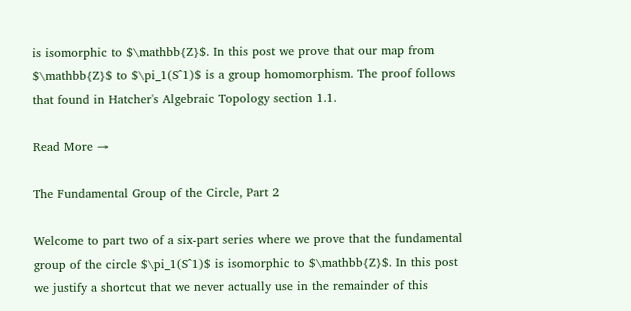is isomorphic to $\mathbb{Z}$. In this post we prove that our map from $\mathbb{Z}$ to $\pi_1(S^1)$ is a group homomorphism. The proof follows that found in Hatcher's Algebraic Topology section 1.1.

Read More →

The Fundamental Group of the Circle, Part 2

Welcome to part two of a six-part series where we prove that the fundamental group of the circle $\pi_1(S^1)$ is isomorphic to $\mathbb{Z}$. In this post we justify a shortcut that we never actually use in the remainder of this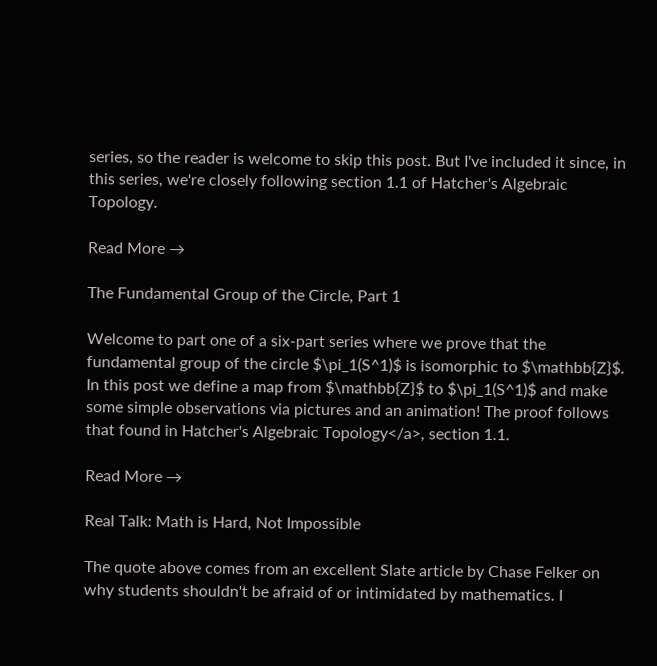series, so the reader is welcome to skip this post. But I've included it since, in this series, we're closely following section 1.1 of Hatcher's Algebraic Topology.

Read More →

The Fundamental Group of the Circle, Part 1

Welcome to part one of a six-part series where we prove that the fundamental group of the circle $\pi_1(S^1)$ is isomorphic to $\mathbb{Z}$. In this post we define a map from $\mathbb{Z}$ to $\pi_1(S^1)$ and make some simple observations via pictures and an animation! The proof follows that found in Hatcher's Algebraic Topology</a>, section 1.1.

Read More →

Real Talk: Math is Hard, Not Impossible

The quote above comes from an excellent Slate article by Chase Felker on why students shouldn't be afraid of or intimidated by mathematics. I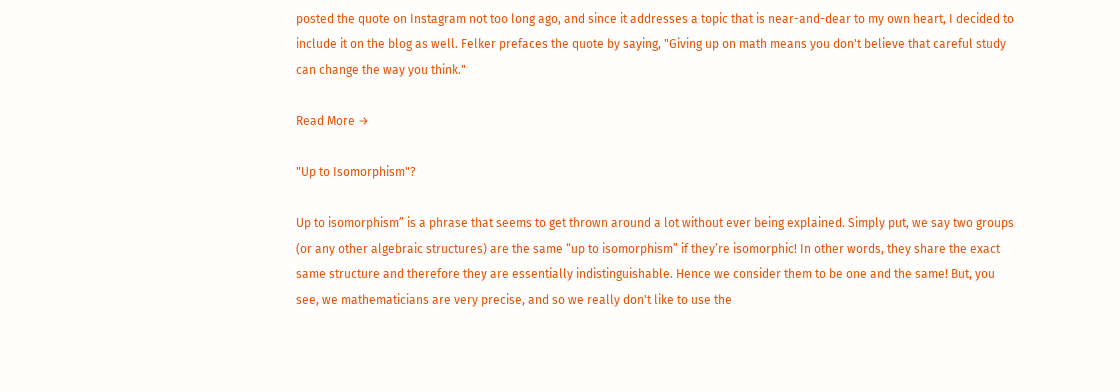posted the quote on Instagram not too long ago, and since it addresses a topic that is near-and-dear to my own heart, I decided to include it on the blog as well. Felker prefaces the quote by saying, "Giving up on math means you don't believe that careful study can change the way you think."

Read More →

"Up to Isomorphism"?

Up to isomorphism” is a phrase that seems to get thrown around a lot without ever being explained. Simply put, we say two groups (or any other algebraic structures) are the same “up to isomorphism” if they’re isomorphic! In other words, they share the exact same structure and therefore they are essentially indistinguishable. Hence we consider them to be one and the same! But, you see, we mathematicians are very precise, and so we really don't like to use the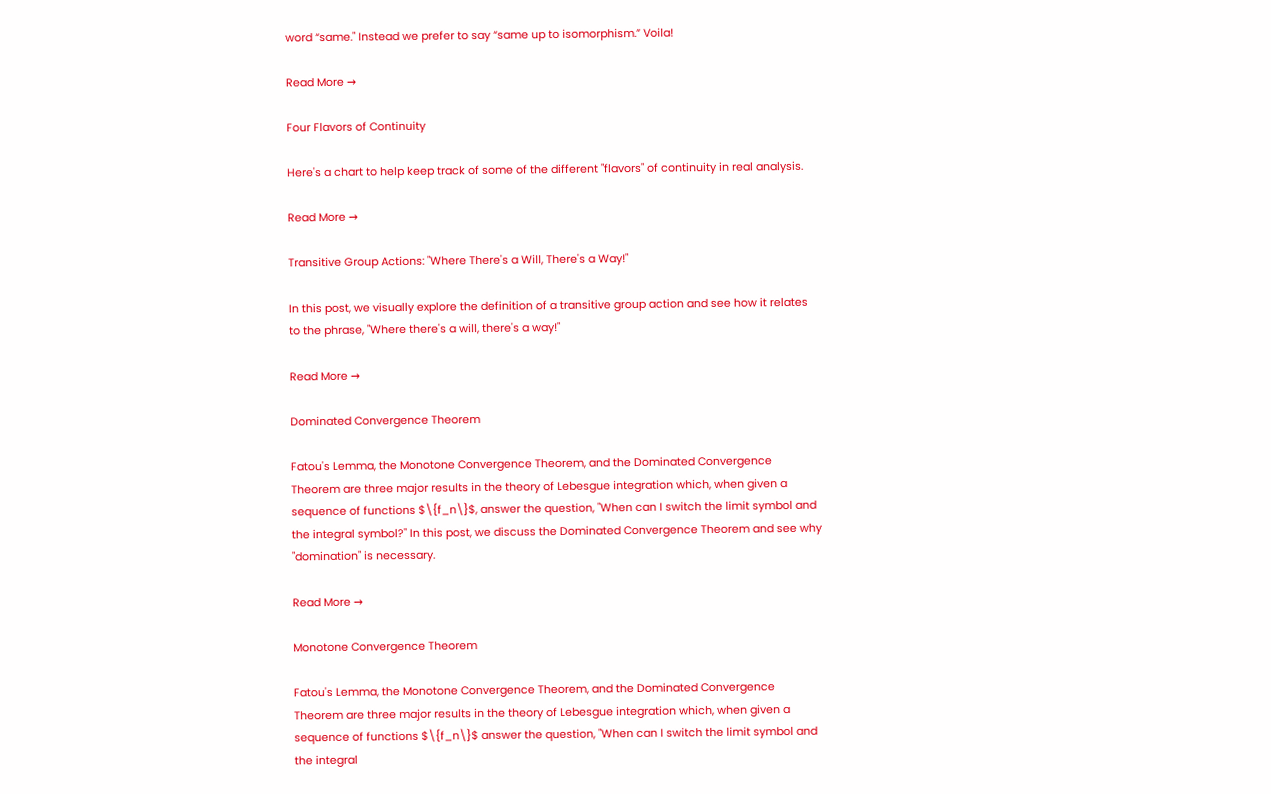word “same." Instead we prefer to say “same up to isomorphism.” Voila!

Read More →

Four Flavors of Continuity

Here's a chart to help keep track of some of the different "flavors" of continuity in real analysis.

Read More →

Transitive Group Actions: "Where There's a Will, There's a Way!"

In this post, we visually explore the definition of a transitive group action and see how it relates to the phrase, "Where there's a will, there's a way!"

Read More →

Dominated Convergence Theorem

Fatou's Lemma, the Monotone Convergence Theorem, and the Dominated Convergence Theorem are three major results in the theory of Lebesgue integration which, when given a sequence of functions $\{f_n\}$, answer the question, "When can I switch the limit symbol and the integral symbol?" In this post, we discuss the Dominated Convergence Theorem and see why "domination" is necessary.

Read More →

Monotone Convergence Theorem

Fatou's Lemma, the Monotone Convergence Theorem, and the Dominated Convergence Theorem are three major results in the theory of Lebesgue integration which, when given a sequence of functions $\{f_n\}$ answer the question, "When can I switch the limit symbol and the integral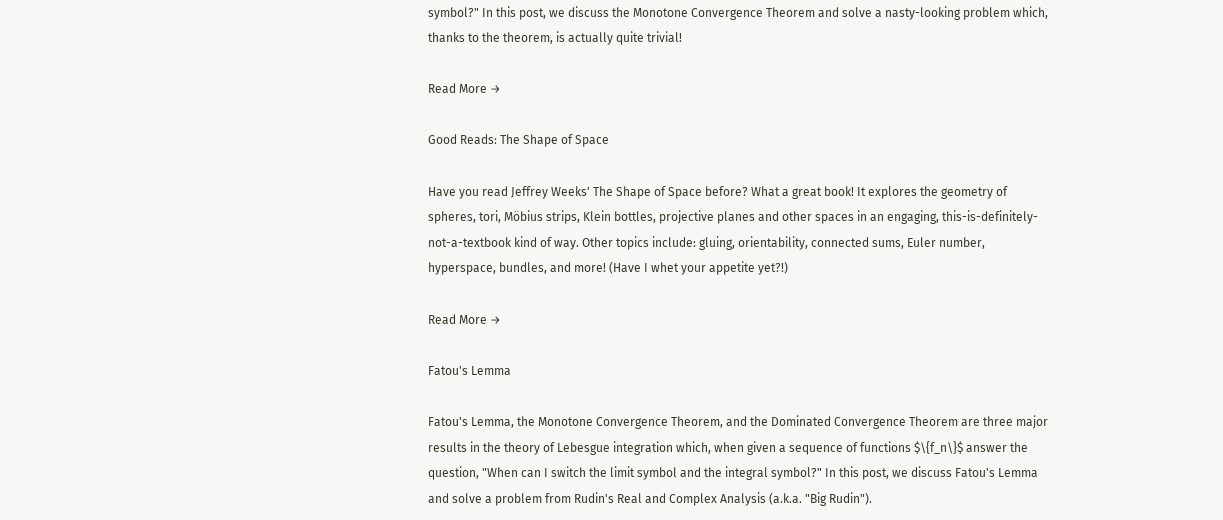symbol?" In this post, we discuss the Monotone Convergence Theorem and solve a nasty-looking problem which, thanks to the theorem, is actually quite trivial!

Read More →

Good Reads: The Shape of Space

Have you read Jeffrey Weeks' The Shape of Space before? What a great book! It explores the geometry of spheres, tori, Möbius strips, Klein bottles, projective planes and other spaces in an engaging, this-is-definitely-not-a-textbook kind of way. Other topics include: gluing, orientability, connected sums, Euler number, hyperspace, bundles, and more! (Have I whet your appetite yet?!)

Read More →

Fatou's Lemma

Fatou's Lemma, the Monotone Convergence Theorem, and the Dominated Convergence Theorem are three major results in the theory of Lebesgue integration which, when given a sequence of functions $\{f_n\}$ answer the question, "When can I switch the limit symbol and the integral symbol?" In this post, we discuss Fatou's Lemma and solve a problem from Rudin's Real and Complex Analysis (a.k.a. "Big Rudin").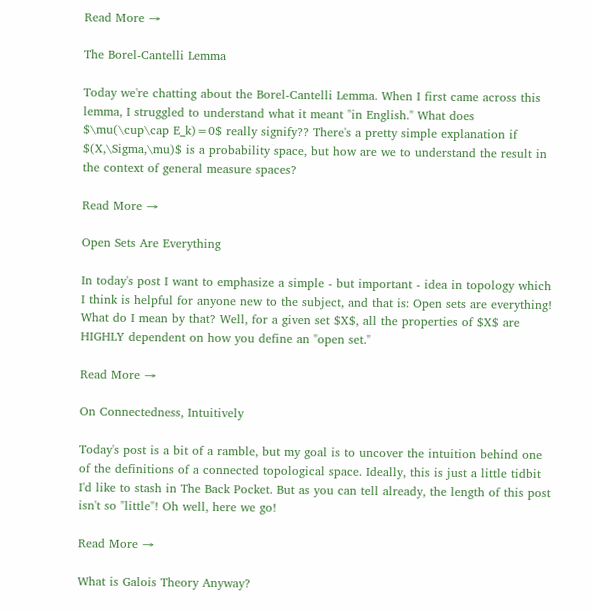Read More →

The Borel-Cantelli Lemma

Today we're chatting about the Borel-Cantelli Lemma. When I first came across this lemma, I struggled to understand what it meant "in English." What does $\mu(\cup\cap E_k)=0$ really signify?? There's a pretty simple explanation if $(X,\Sigma,\mu)$ is a probability space, but how are we to understand the result in the context of general measure spaces?

Read More →

Open Sets Are Everything

In today's post I want to emphasize a simple - but important - idea in topology which I think is helpful for anyone new to the subject, and that is: Open sets are everything! What do I mean by that? Well, for a given set $X$, all the properties of $X$ are HIGHLY dependent on how you define an "open set."

Read More →

On Connectedness, Intuitively

Today's post is a bit of a ramble, but my goal is to uncover the intuition behind one of the definitions of a connected topological space. Ideally, this is just a little tidbit I'd like to stash in The Back Pocket. But as you can tell already, the length of this post isn't so "little"! Oh well, here we go!

Read More →

What is Galois Theory Anyway?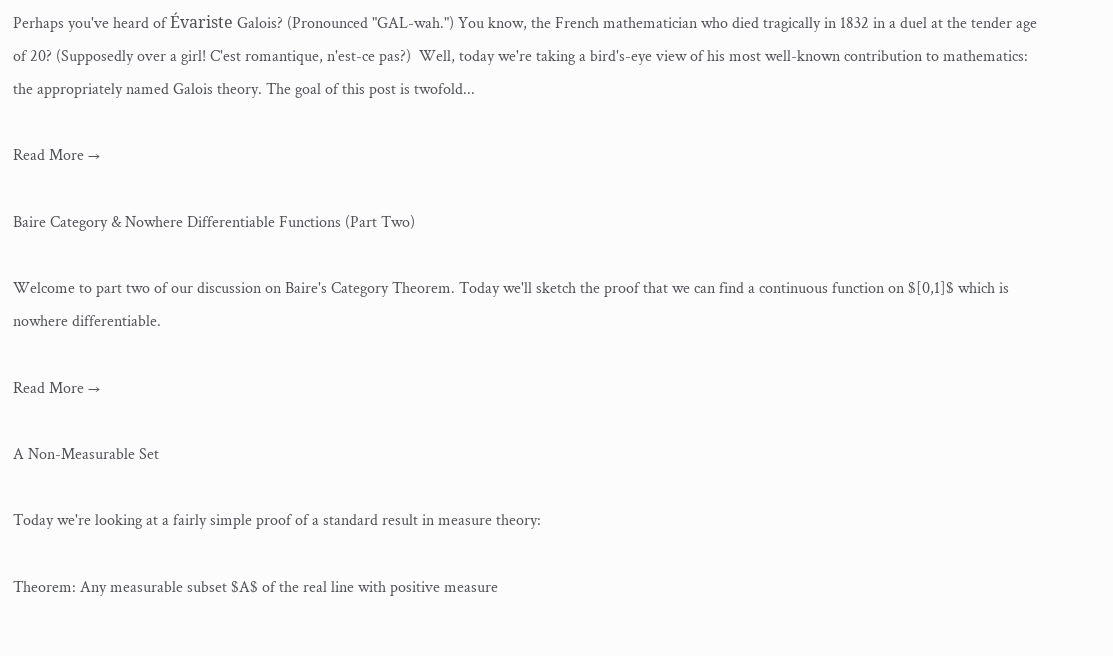Perhaps you've heard of Évariste Galois? (Pronounced "GAL-wah.") You know, the French mathematician who died tragically in 1832 in a duel at the tender age of 20? (Supposedly over a girl! C'est romantique, n'est-ce pas?)  Well, today we're taking a bird's-eye view of his most well-known contribution to mathematics: the appropriately named Galois theory. The goal of this post is twofold...

Read More →

Baire Category & Nowhere Differentiable Functions (Part Two)

Welcome to part two of our discussion on Baire's Category Theorem. Today we'll sketch the proof that we can find a continuous function on $[0,1]$ which is nowhere differentiable.

Read More →

A Non-Measurable Set

Today we're looking at a fairly simple proof of a standard result in measure theory:

Theorem: Any measurable subset $A$ of the real line with positive measure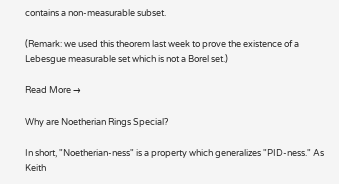contains a non-measurable subset.

(Remark: we used this theorem last week to prove the existence of a Lebesgue measurable set which is not a Borel set.)

Read More →

Why are Noetherian Rings Special?

In short, "Noetherian-ness" is a property which generalizes "PID-ness." As Keith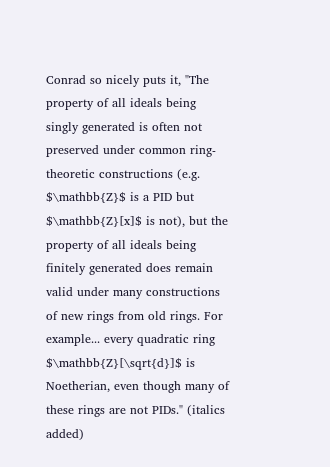Conrad so nicely puts it, "The property of all ideals being singly generated is often not preserved under common ring-theoretic constructions (e.g. $\mathbb{Z}$ is a PID but $\mathbb{Z}[x]$ is not), but the property of all ideals being finitely generated does remain valid under many constructions of new rings from old rings. For example... every quadratic ring $\mathbb{Z}[\sqrt{d}]$ is Noetherian, even though many of these rings are not PIDs." (italics added)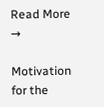Read More →

Motivation for the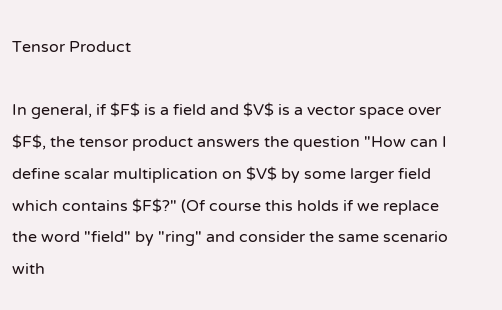Tensor Product

In general, if $F$ is a field and $V$ is a vector space over $F$, the tensor product answers the question "How can I define scalar multiplication on $V$ by some larger field which contains $F$?" (Of course this holds if we replace the word "field" by "ring" and consider the same scenario with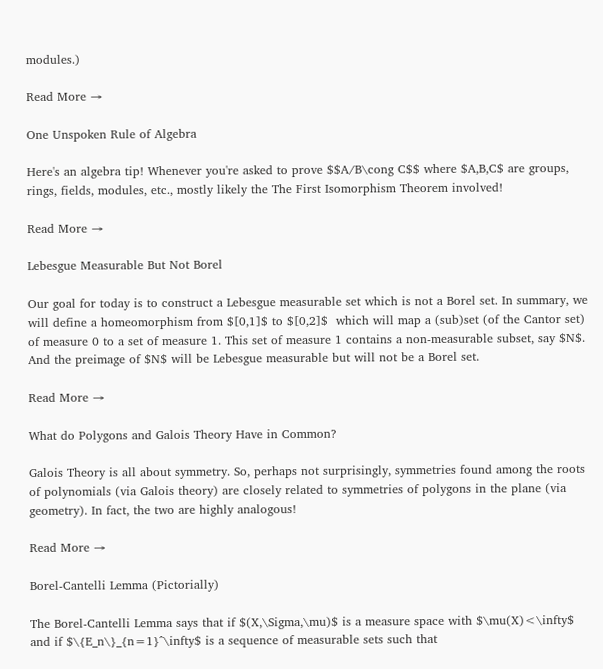modules.)

Read More →

One Unspoken Rule of Algebra

Here's an algebra tip! Whenever you're asked to prove $$A/B\cong C$$ where $A,B,C$ are groups, rings, fields, modules, etc., mostly likely the The First Isomorphism Theorem involved!

Read More →

Lebesgue Measurable But Not Borel

Our goal for today is to construct a Lebesgue measurable set which is not a Borel set. In summary, we will define a homeomorphism from $[0,1]$ to $[0,2]$  which will map a (sub)set (of the Cantor set) of measure 0 to a set of measure 1. This set of measure 1 contains a non-measurable subset, say $N$. And the preimage of $N$ will be Lebesgue measurable but will not be a Borel set.

Read More →

What do Polygons and Galois Theory Have in Common?

Galois Theory is all about symmetry. So, perhaps not surprisingly, symmetries found among the roots of polynomials (via Galois theory) are closely related to symmetries of polygons in the plane (via geometry). In fact, the two are highly analogous!

Read More →

Borel-Cantelli Lemma (Pictorially)

The Borel-Cantelli Lemma says that if $(X,\Sigma,\mu)$ is a measure space with $\mu(X)<\infty$ and if $\{E_n\}_{n=1}^\infty$ is a sequence of measurable sets such that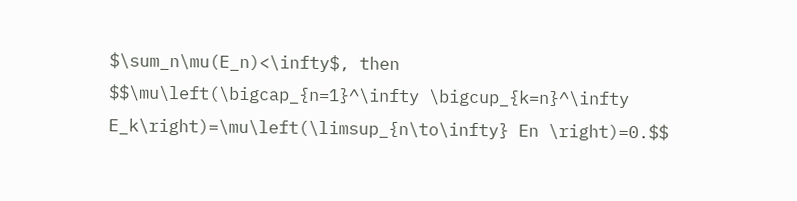$\sum_n\mu(E_n)<\infty$, then $$\mu\left(\bigcap_{n=1}^\infty \bigcup_{k=n}^\infty E_k\right)=\mu\left(\limsup_{n\to\infty} En \right)=0.$$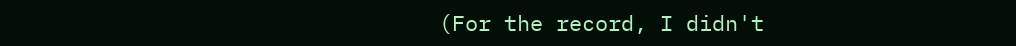(For the record, I didn't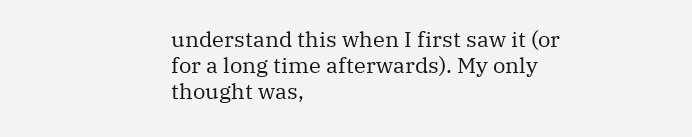understand this when I first saw it (or for a long time afterwards). My only thought was,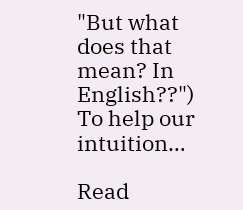"But what does that mean? In English??") To help our intuition…

Read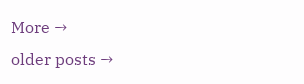More →
older posts →